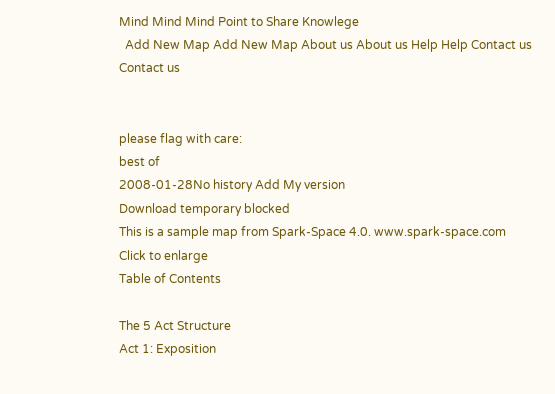Mind Mind Mind Point to Share Knowlege
  Add New Map Add New Map About us About us Help Help Contact us Contact us


please flag with care:
best of
2008-01-28No history Add My version
Download temporary blocked
This is a sample map from Spark-Space 4.0. www.spark-space.com
Click to enlarge
Table of Contents

The 5 Act Structure
Act 1: Exposition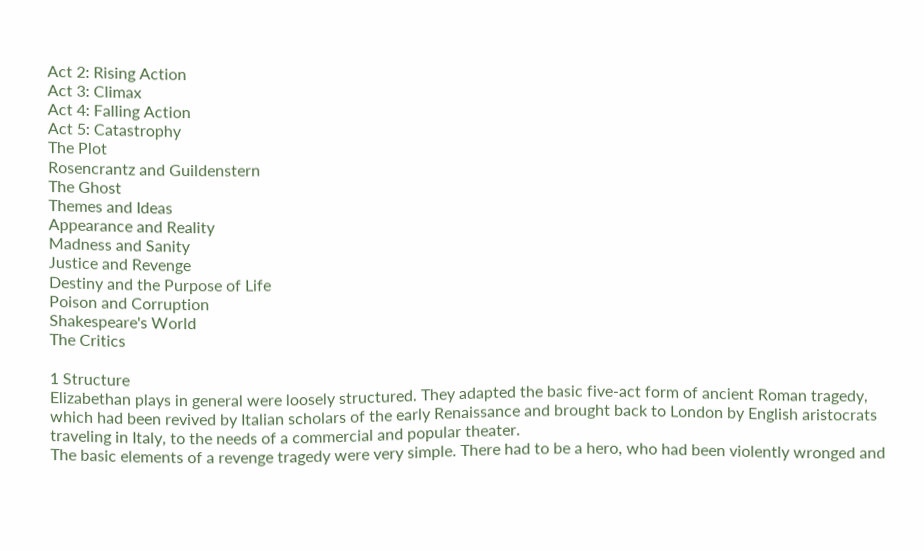Act 2: Rising Action
Act 3: Climax
Act 4: Falling Action
Act 5: Catastrophy
The Plot
Rosencrantz and Guildenstern
The Ghost
Themes and Ideas
Appearance and Reality
Madness and Sanity
Justice and Revenge
Destiny and the Purpose of Life
Poison and Corruption
Shakespeare's World
The Critics

1 Structure
Elizabethan plays in general were loosely structured. They adapted the basic five-act form of ancient Roman tragedy, which had been revived by Italian scholars of the early Renaissance and brought back to London by English aristocrats traveling in Italy, to the needs of a commercial and popular theater.
The basic elements of a revenge tragedy were very simple. There had to be a hero, who had been violently wronged and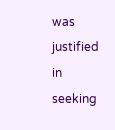was justified in seeking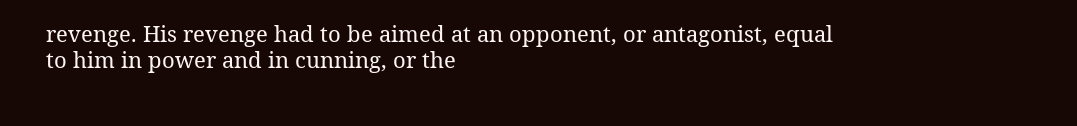revenge. His revenge had to be aimed at an opponent, or antagonist, equal to him in power and in cunning, or the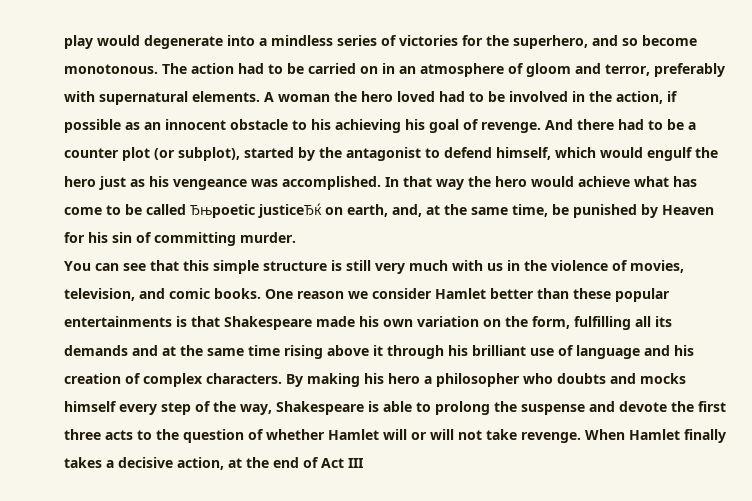play would degenerate into a mindless series of victories for the superhero, and so become monotonous. The action had to be carried on in an atmosphere of gloom and terror, preferably with supernatural elements. A woman the hero loved had to be involved in the action, if possible as an innocent obstacle to his achieving his goal of revenge. And there had to be a counter plot (or subplot), started by the antagonist to defend himself, which would engulf the hero just as his vengeance was accomplished. In that way the hero would achieve what has come to be called Ђњpoetic justiceЂќ on earth, and, at the same time, be punished by Heaven for his sin of committing murder.
You can see that this simple structure is still very much with us in the violence of movies, television, and comic books. One reason we consider Hamlet better than these popular entertainments is that Shakespeare made his own variation on the form, fulfilling all its demands and at the same time rising above it through his brilliant use of language and his creation of complex characters. By making his hero a philosopher who doubts and mocks himself every step of the way, Shakespeare is able to prolong the suspense and devote the first three acts to the question of whether Hamlet will or will not take revenge. When Hamlet finally takes a decisive action, at the end of Act III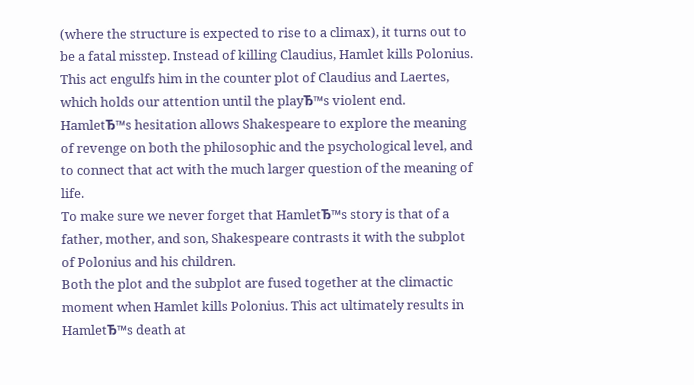(where the structure is expected to rise to a climax), it turns out to be a fatal misstep. Instead of killing Claudius, Hamlet kills Polonius. This act engulfs him in the counter plot of Claudius and Laertes, which holds our attention until the playЂ™s violent end. HamletЂ™s hesitation allows Shakespeare to explore the meaning of revenge on both the philosophic and the psychological level, and to connect that act with the much larger question of the meaning of life.
To make sure we never forget that HamletЂ™s story is that of a father, mother, and son, Shakespeare contrasts it with the subplot of Polonius and his children.
Both the plot and the subplot are fused together at the climactic moment when Hamlet kills Polonius. This act ultimately results in HamletЂ™s death at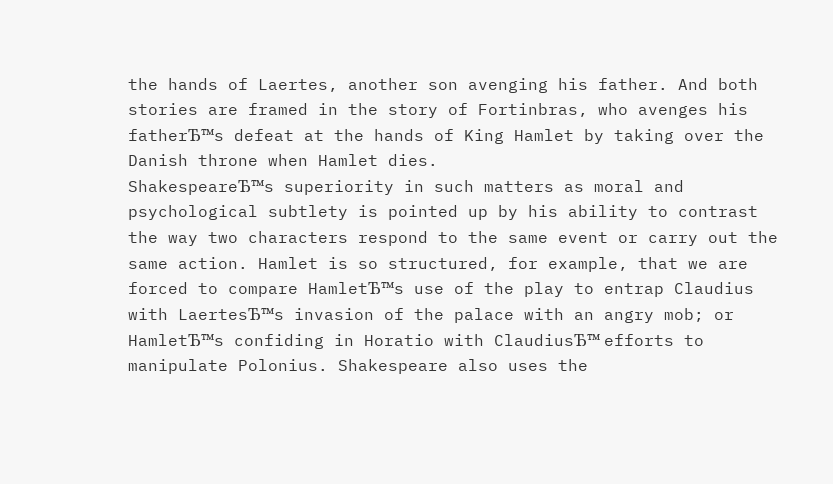the hands of Laertes, another son avenging his father. And both stories are framed in the story of Fortinbras, who avenges his fatherЂ™s defeat at the hands of King Hamlet by taking over the Danish throne when Hamlet dies.
ShakespeareЂ™s superiority in such matters as moral and psychological subtlety is pointed up by his ability to contrast the way two characters respond to the same event or carry out the same action. Hamlet is so structured, for example, that we are forced to compare HamletЂ™s use of the play to entrap Claudius with LaertesЂ™s invasion of the palace with an angry mob; or HamletЂ™s confiding in Horatio with ClaudiusЂ™ efforts to manipulate Polonius. Shakespeare also uses the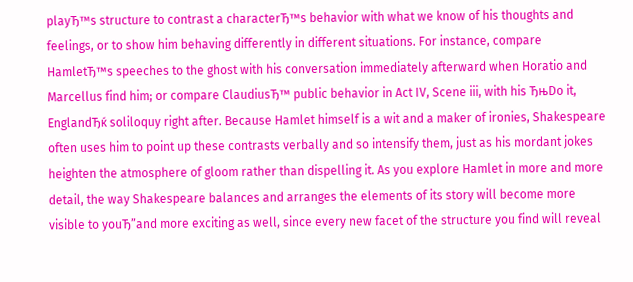playЂ™s structure to contrast a characterЂ™s behavior with what we know of his thoughts and feelings, or to show him behaving differently in different situations. For instance, compare HamletЂ™s speeches to the ghost with his conversation immediately afterward when Horatio and Marcellus find him; or compare ClaudiusЂ™ public behavior in Act IV, Scene iii, with his ЂњDo it, EnglandЂќ soliloquy right after. Because Hamlet himself is a wit and a maker of ironies, Shakespeare often uses him to point up these contrasts verbally and so intensify them, just as his mordant jokes heighten the atmosphere of gloom rather than dispelling it. As you explore Hamlet in more and more detail, the way Shakespeare balances and arranges the elements of its story will become more visible to youЂ”and more exciting as well, since every new facet of the structure you find will reveal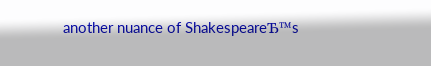another nuance of ShakespeareЂ™s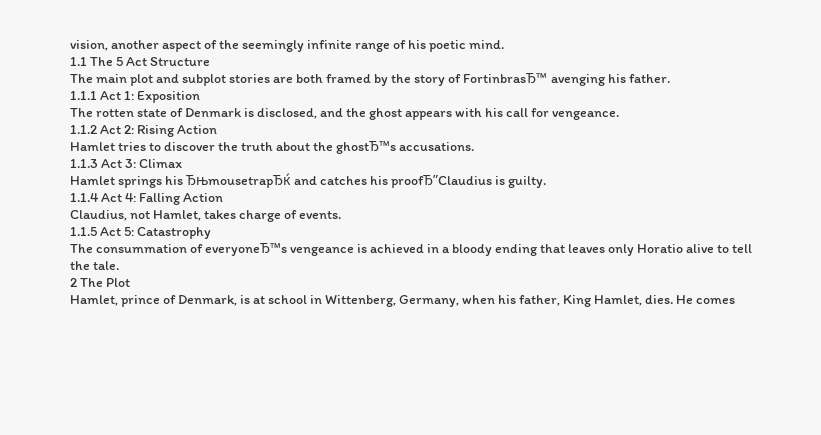vision, another aspect of the seemingly infinite range of his poetic mind.
1.1 The 5 Act Structure
The main plot and subplot stories are both framed by the story of FortinbrasЂ™ avenging his father.
1.1.1 Act 1: Exposition
The rotten state of Denmark is disclosed, and the ghost appears with his call for vengeance.
1.1.2 Act 2: Rising Action
Hamlet tries to discover the truth about the ghostЂ™s accusations.
1.1.3 Act 3: Climax
Hamlet springs his ЂњmousetrapЂќ and catches his proofЂ”Claudius is guilty.
1.1.4 Act 4: Falling Action
Claudius, not Hamlet, takes charge of events.
1.1.5 Act 5: Catastrophy
The consummation of everyoneЂ™s vengeance is achieved in a bloody ending that leaves only Horatio alive to tell the tale.
2 The Plot
Hamlet, prince of Denmark, is at school in Wittenberg, Germany, when his father, King Hamlet, dies. He comes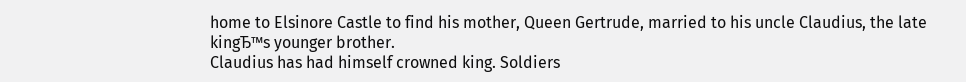home to Elsinore Castle to find his mother, Queen Gertrude, married to his uncle Claudius, the late kingЂ™s younger brother.
Claudius has had himself crowned king. Soldiers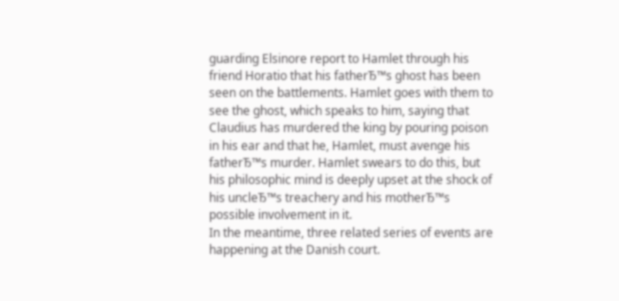guarding Elsinore report to Hamlet through his friend Horatio that his fatherЂ™s ghost has been seen on the battlements. Hamlet goes with them to see the ghost, which speaks to him, saying that Claudius has murdered the king by pouring poison in his ear and that he, Hamlet, must avenge his fatherЂ™s murder. Hamlet swears to do this, but his philosophic mind is deeply upset at the shock of his uncleЂ™s treachery and his motherЂ™s possible involvement in it.
In the meantime, three related series of events are happening at the Danish court.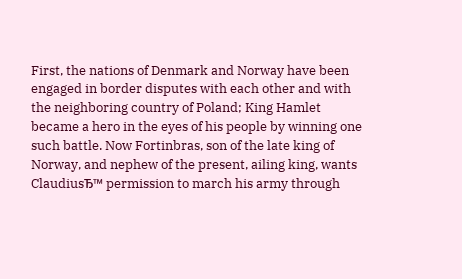First, the nations of Denmark and Norway have been engaged in border disputes with each other and with the neighboring country of Poland; King Hamlet became a hero in the eyes of his people by winning one such battle. Now Fortinbras, son of the late king of Norway, and nephew of the present, ailing king, wants ClaudiusЂ™ permission to march his army through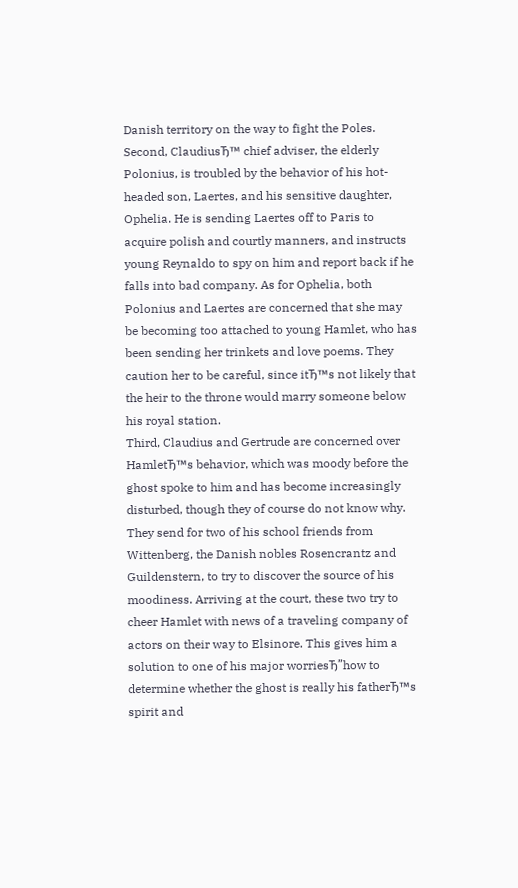Danish territory on the way to fight the Poles.
Second, ClaudiusЂ™ chief adviser, the elderly Polonius, is troubled by the behavior of his hot-headed son, Laertes, and his sensitive daughter, Ophelia. He is sending Laertes off to Paris to acquire polish and courtly manners, and instructs young Reynaldo to spy on him and report back if he falls into bad company. As for Ophelia, both Polonius and Laertes are concerned that she may be becoming too attached to young Hamlet, who has been sending her trinkets and love poems. They caution her to be careful, since itЂ™s not likely that the heir to the throne would marry someone below his royal station.
Third, Claudius and Gertrude are concerned over HamletЂ™s behavior, which was moody before the ghost spoke to him and has become increasingly disturbed, though they of course do not know why. They send for two of his school friends from Wittenberg, the Danish nobles Rosencrantz and Guildenstern, to try to discover the source of his moodiness. Arriving at the court, these two try to cheer Hamlet with news of a traveling company of actors on their way to Elsinore. This gives him a solution to one of his major worriesЂ”how to determine whether the ghost is really his fatherЂ™s spirit and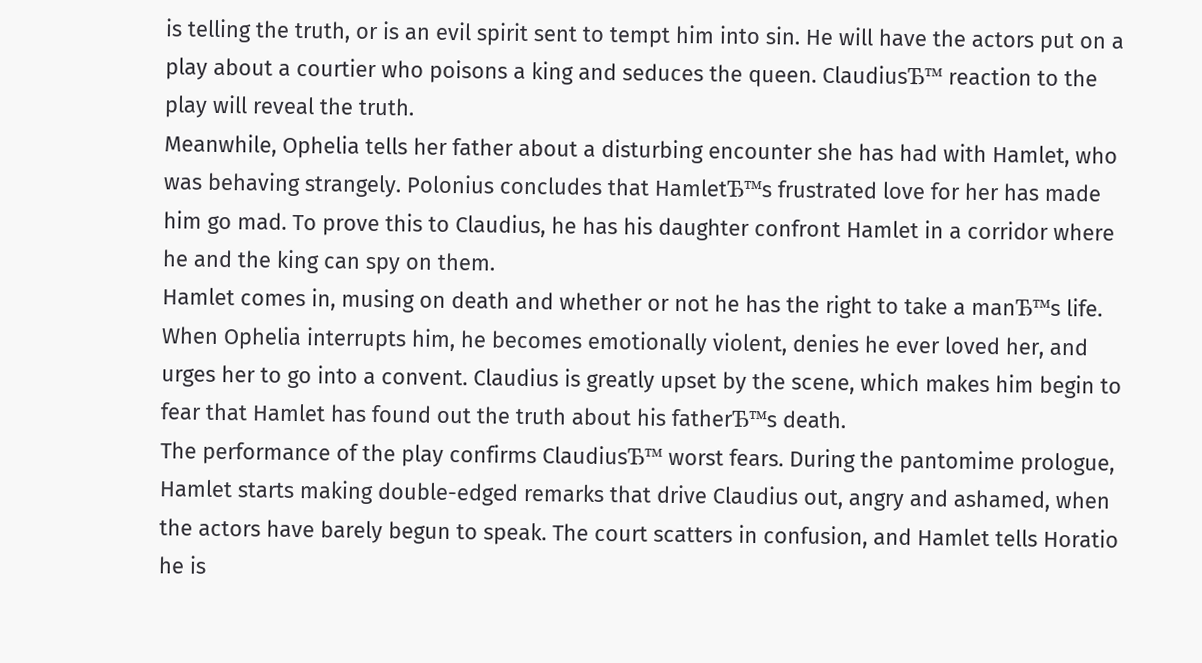is telling the truth, or is an evil spirit sent to tempt him into sin. He will have the actors put on a play about a courtier who poisons a king and seduces the queen. ClaudiusЂ™ reaction to the play will reveal the truth.
Meanwhile, Ophelia tells her father about a disturbing encounter she has had with Hamlet, who was behaving strangely. Polonius concludes that HamletЂ™s frustrated love for her has made him go mad. To prove this to Claudius, he has his daughter confront Hamlet in a corridor where he and the king can spy on them.
Hamlet comes in, musing on death and whether or not he has the right to take a manЂ™s life. When Ophelia interrupts him, he becomes emotionally violent, denies he ever loved her, and urges her to go into a convent. Claudius is greatly upset by the scene, which makes him begin to fear that Hamlet has found out the truth about his fatherЂ™s death.
The performance of the play confirms ClaudiusЂ™ worst fears. During the pantomime prologue, Hamlet starts making double-edged remarks that drive Claudius out, angry and ashamed, when the actors have barely begun to speak. The court scatters in confusion, and Hamlet tells Horatio he is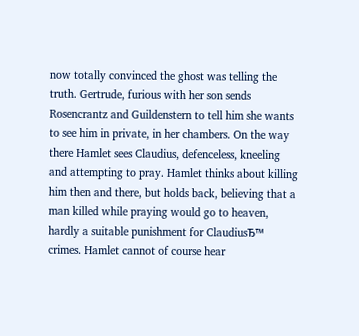now totally convinced the ghost was telling the truth. Gertrude, furious with her son sends Rosencrantz and Guildenstern to tell him she wants to see him in private, in her chambers. On the way there Hamlet sees Claudius, defenceless, kneeling and attempting to pray. Hamlet thinks about killing him then and there, but holds back, believing that a man killed while praying would go to heaven, hardly a suitable punishment for ClaudiusЂ™ crimes. Hamlet cannot of course hear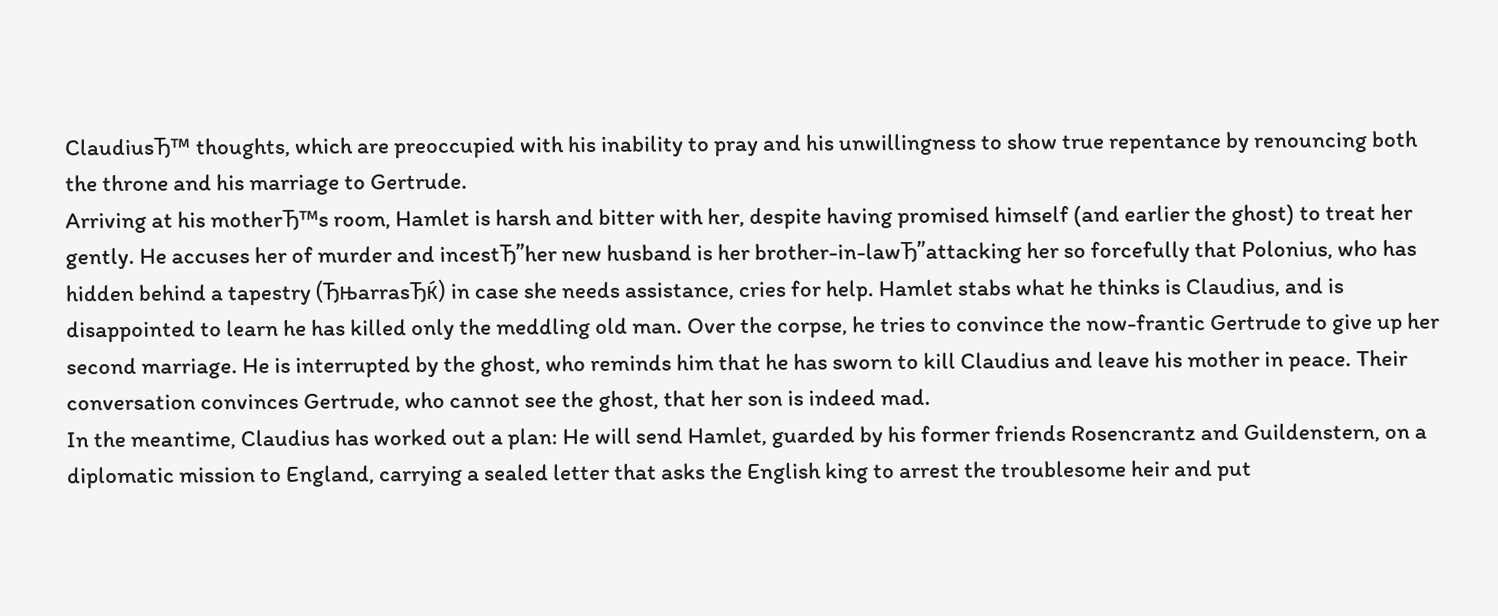ClaudiusЂ™ thoughts, which are preoccupied with his inability to pray and his unwillingness to show true repentance by renouncing both the throne and his marriage to Gertrude.
Arriving at his motherЂ™s room, Hamlet is harsh and bitter with her, despite having promised himself (and earlier the ghost) to treat her gently. He accuses her of murder and incestЂ”her new husband is her brother-in-lawЂ”attacking her so forcefully that Polonius, who has hidden behind a tapestry (ЂњarrasЂќ) in case she needs assistance, cries for help. Hamlet stabs what he thinks is Claudius, and is disappointed to learn he has killed only the meddling old man. Over the corpse, he tries to convince the now-frantic Gertrude to give up her second marriage. He is interrupted by the ghost, who reminds him that he has sworn to kill Claudius and leave his mother in peace. Their conversation convinces Gertrude, who cannot see the ghost, that her son is indeed mad.
In the meantime, Claudius has worked out a plan: He will send Hamlet, guarded by his former friends Rosencrantz and Guildenstern, on a diplomatic mission to England, carrying a sealed letter that asks the English king to arrest the troublesome heir and put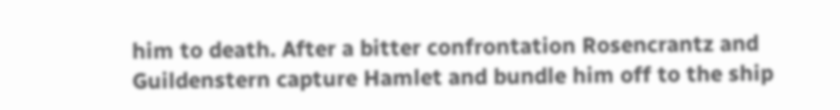him to death. After a bitter confrontation Rosencrantz and Guildenstern capture Hamlet and bundle him off to the ship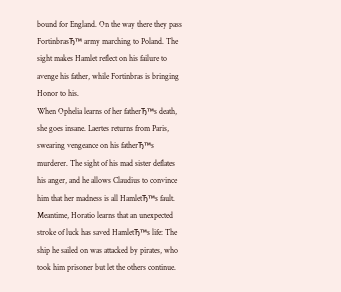bound for England. On the way there they pass FortinbrasЂ™ army marching to Poland. The sight makes Hamlet reflect on his failure to avenge his father, while Fortinbras is bringing Honor to his.
When Ophelia learns of her fatherЂ™s death, she goes insane. Laertes returns from Paris, swearing vengeance on his fatherЂ™s murderer. The sight of his mad sister deflates his anger, and he allows Claudius to convince him that her madness is all HamletЂ™s fault. Meantime, Horatio learns that an unexpected stroke of luck has saved HamletЂ™s life: The ship he sailed on was attacked by pirates, who took him prisoner but let the others continue.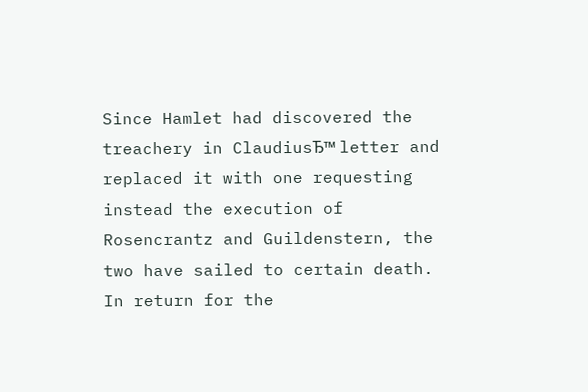Since Hamlet had discovered the treachery in ClaudiusЂ™ letter and replaced it with one requesting instead the execution of Rosencrantz and Guildenstern, the two have sailed to certain death. In return for the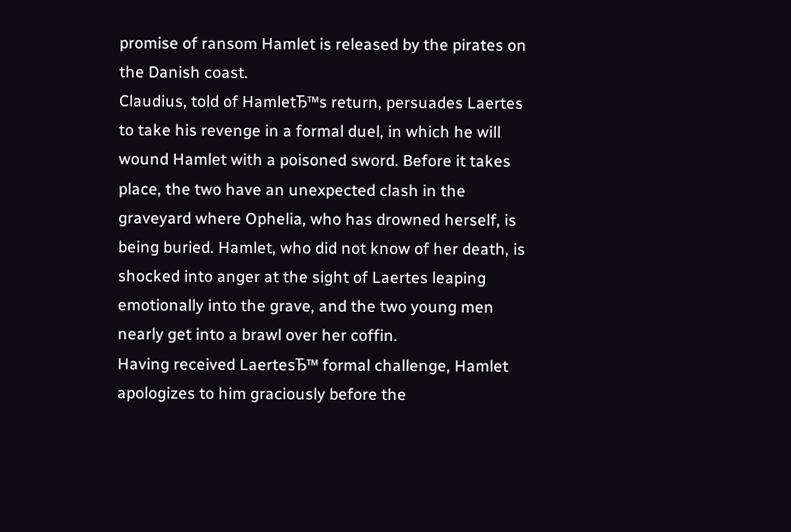promise of ransom Hamlet is released by the pirates on the Danish coast.
Claudius, told of HamletЂ™s return, persuades Laertes to take his revenge in a formal duel, in which he will wound Hamlet with a poisoned sword. Before it takes place, the two have an unexpected clash in the graveyard where Ophelia, who has drowned herself, is being buried. Hamlet, who did not know of her death, is shocked into anger at the sight of Laertes leaping emotionally into the grave, and the two young men nearly get into a brawl over her coffin.
Having received LaertesЂ™ formal challenge, Hamlet apologizes to him graciously before the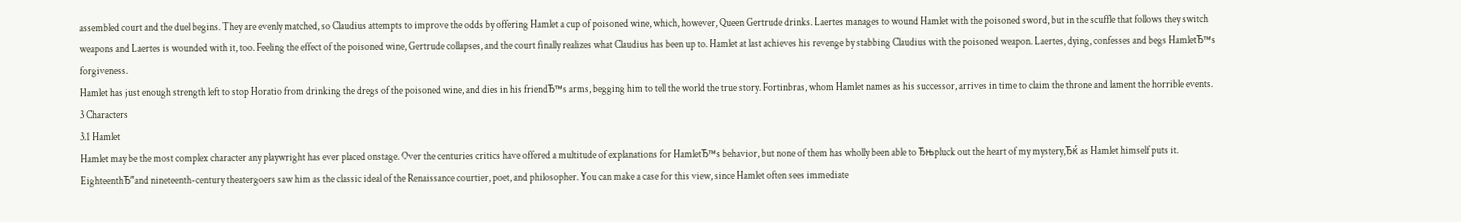assembled court and the duel begins. They are evenly matched, so Claudius attempts to improve the odds by offering Hamlet a cup of poisoned wine, which, however, Queen Gertrude drinks. Laertes manages to wound Hamlet with the poisoned sword, but in the scuffle that follows they switch weapons and Laertes is wounded with it, too. Feeling the effect of the poisoned wine, Gertrude collapses, and the court finally realizes what Claudius has been up to. Hamlet at last achieves his revenge by stabbing Claudius with the poisoned weapon. Laertes, dying, confesses and begs HamletЂ™s forgiveness.
Hamlet has just enough strength left to stop Horatio from drinking the dregs of the poisoned wine, and dies in his friendЂ™s arms, begging him to tell the world the true story. Fortinbras, whom Hamlet names as his successor, arrives in time to claim the throne and lament the horrible events.
3 Characters
3.1 Hamlet
Hamlet may be the most complex character any playwright has ever placed onstage. Over the centuries critics have offered a multitude of explanations for HamletЂ™s behavior, but none of them has wholly been able to Ђњpluck out the heart of my mystery,Ђќ as Hamlet himself puts it. EighteenthЂ”and nineteenth-century theatergoers saw him as the classic ideal of the Renaissance courtier, poet, and philosopher. You can make a case for this view, since Hamlet often sees immediate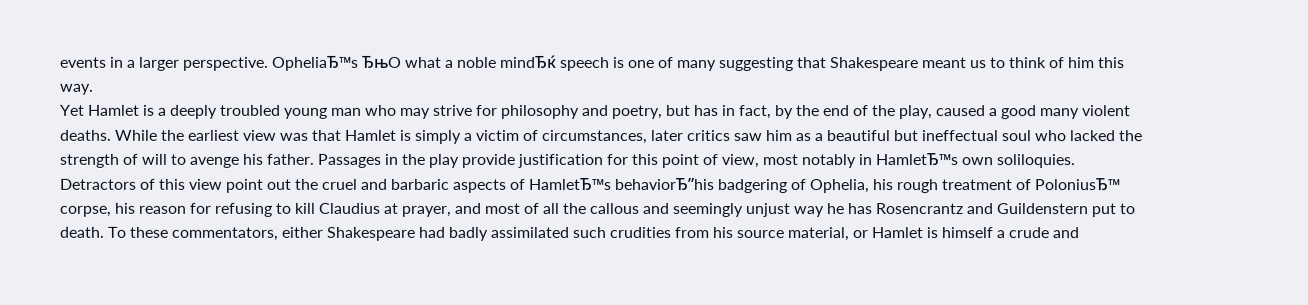events in a larger perspective. OpheliaЂ™s ЂњO what a noble mindЂќ speech is one of many suggesting that Shakespeare meant us to think of him this way.
Yet Hamlet is a deeply troubled young man who may strive for philosophy and poetry, but has in fact, by the end of the play, caused a good many violent deaths. While the earliest view was that Hamlet is simply a victim of circumstances, later critics saw him as a beautiful but ineffectual soul who lacked the strength of will to avenge his father. Passages in the play provide justification for this point of view, most notably in HamletЂ™s own soliloquies. Detractors of this view point out the cruel and barbaric aspects of HamletЂ™s behaviorЂ”his badgering of Ophelia, his rough treatment of PoloniusЂ™ corpse, his reason for refusing to kill Claudius at prayer, and most of all the callous and seemingly unjust way he has Rosencrantz and Guildenstern put to death. To these commentators, either Shakespeare had badly assimilated such crudities from his source material, or Hamlet is himself a crude and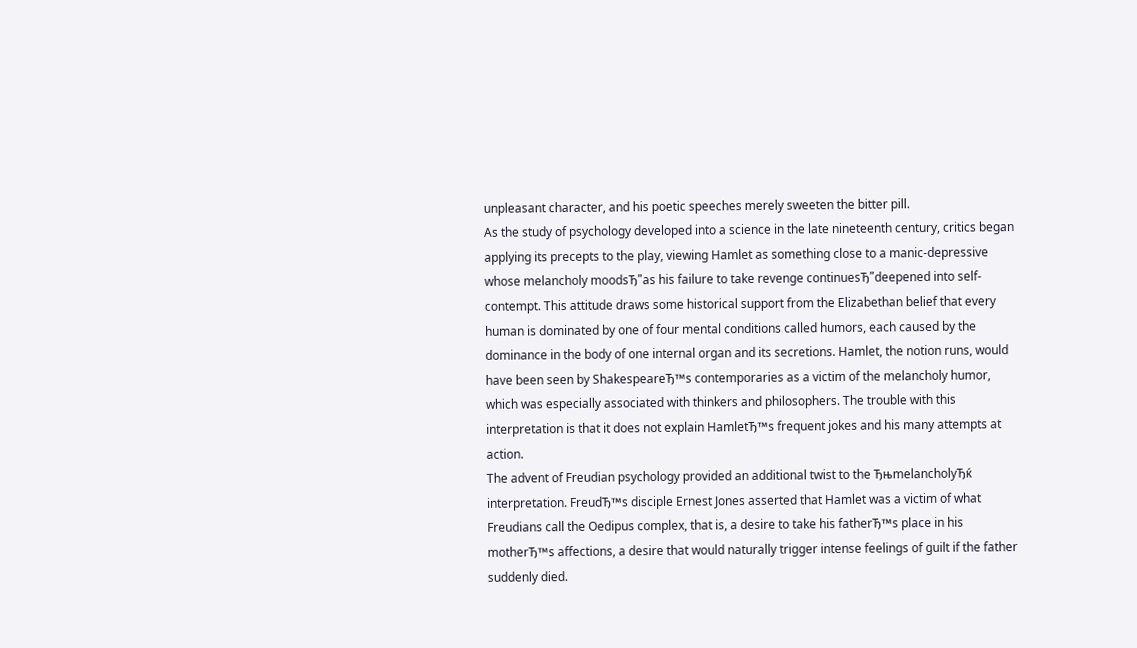unpleasant character, and his poetic speeches merely sweeten the bitter pill.
As the study of psychology developed into a science in the late nineteenth century, critics began applying its precepts to the play, viewing Hamlet as something close to a manic-depressive whose melancholy moodsЂ”as his failure to take revenge continuesЂ”deepened into self-contempt. This attitude draws some historical support from the Elizabethan belief that every human is dominated by one of four mental conditions called humors, each caused by the dominance in the body of one internal organ and its secretions. Hamlet, the notion runs, would have been seen by ShakespeareЂ™s contemporaries as a victim of the melancholy humor, which was especially associated with thinkers and philosophers. The trouble with this interpretation is that it does not explain HamletЂ™s frequent jokes and his many attempts at action.
The advent of Freudian psychology provided an additional twist to the ЂњmelancholyЂќ interpretation. FreudЂ™s disciple Ernest Jones asserted that Hamlet was a victim of what Freudians call the Oedipus complex, that is, a desire to take his fatherЂ™s place in his motherЂ™s affections, a desire that would naturally trigger intense feelings of guilt if the father suddenly died.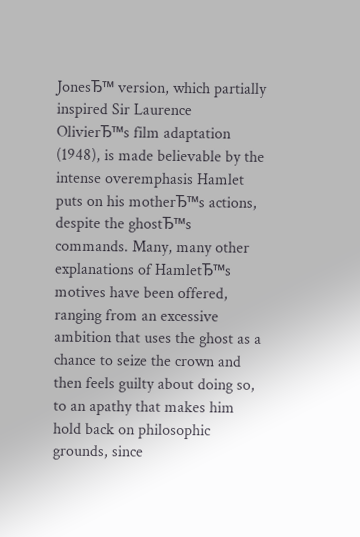JonesЂ™ version, which partially inspired Sir Laurence OlivierЂ™s film adaptation (1948), is made believable by the intense overemphasis Hamlet puts on his motherЂ™s actions, despite the ghostЂ™s commands. Many, many other explanations of HamletЂ™s motives have been offered, ranging from an excessive ambition that uses the ghost as a chance to seize the crown and then feels guilty about doing so, to an apathy that makes him hold back on philosophic grounds, since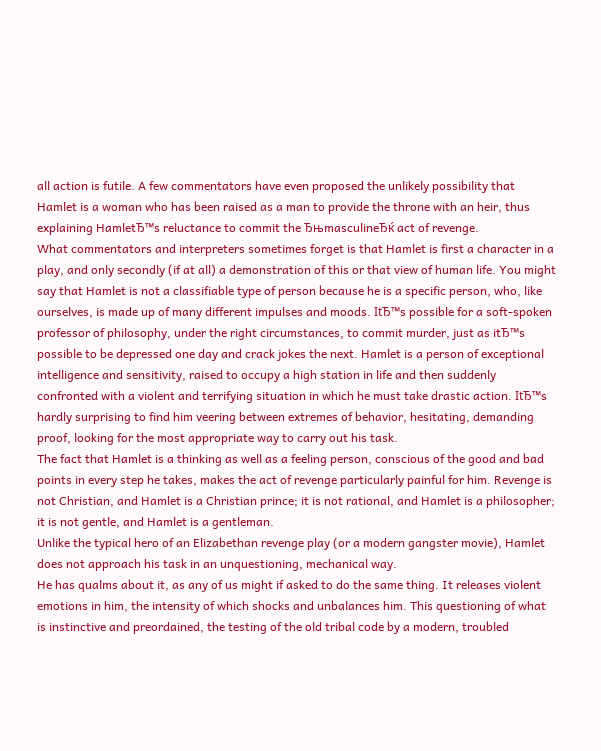all action is futile. A few commentators have even proposed the unlikely possibility that Hamlet is a woman who has been raised as a man to provide the throne with an heir, thus explaining HamletЂ™s reluctance to commit the ЂњmasculineЂќ act of revenge.
What commentators and interpreters sometimes forget is that Hamlet is first a character in a play, and only secondly (if at all) a demonstration of this or that view of human life. You might say that Hamlet is not a classifiable type of person because he is a specific person, who, like ourselves, is made up of many different impulses and moods. ItЂ™s possible for a soft-spoken professor of philosophy, under the right circumstances, to commit murder, just as itЂ™s possible to be depressed one day and crack jokes the next. Hamlet is a person of exceptional intelligence and sensitivity, raised to occupy a high station in life and then suddenly confronted with a violent and terrifying situation in which he must take drastic action. ItЂ™s hardly surprising to find him veering between extremes of behavior, hesitating, demanding proof, looking for the most appropriate way to carry out his task.
The fact that Hamlet is a thinking as well as a feeling person, conscious of the good and bad points in every step he takes, makes the act of revenge particularly painful for him. Revenge is not Christian, and Hamlet is a Christian prince; it is not rational, and Hamlet is a philosopher; it is not gentle, and Hamlet is a gentleman.
Unlike the typical hero of an Elizabethan revenge play (or a modern gangster movie), Hamlet does not approach his task in an unquestioning, mechanical way.
He has qualms about it, as any of us might if asked to do the same thing. It releases violent emotions in him, the intensity of which shocks and unbalances him. This questioning of what is instinctive and preordained, the testing of the old tribal code by a modern, troubled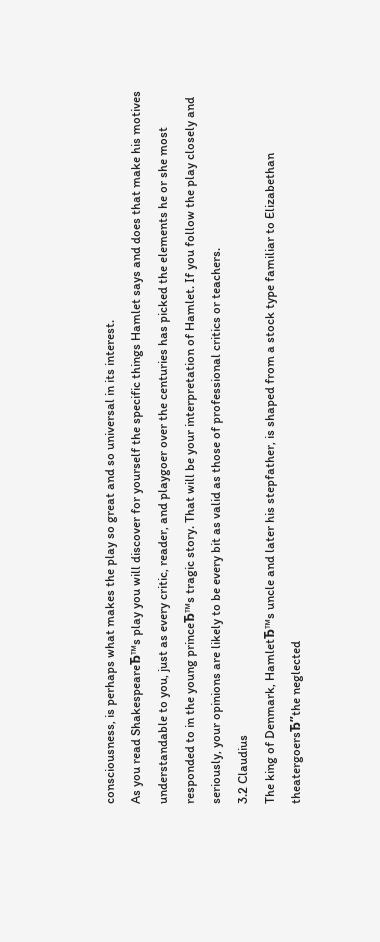consciousness, is perhaps what makes the play so great and so universal in its interest.
As you read ShakespeareЂ™s play you will discover for yourself the specific things Hamlet says and does that make his motives understandable to you, just as every critic, reader, and playgoer over the centuries has picked the elements he or she most responded to in the young princeЂ™s tragic story. That will be your interpretation of Hamlet. If you follow the play closely and seriously, your opinions are likely to be every bit as valid as those of professional critics or teachers.
3.2 Claudius
The king of Denmark, HamletЂ™s uncle and later his stepfather, is shaped from a stock type familiar to Elizabethan theatergoersЂ”the neglected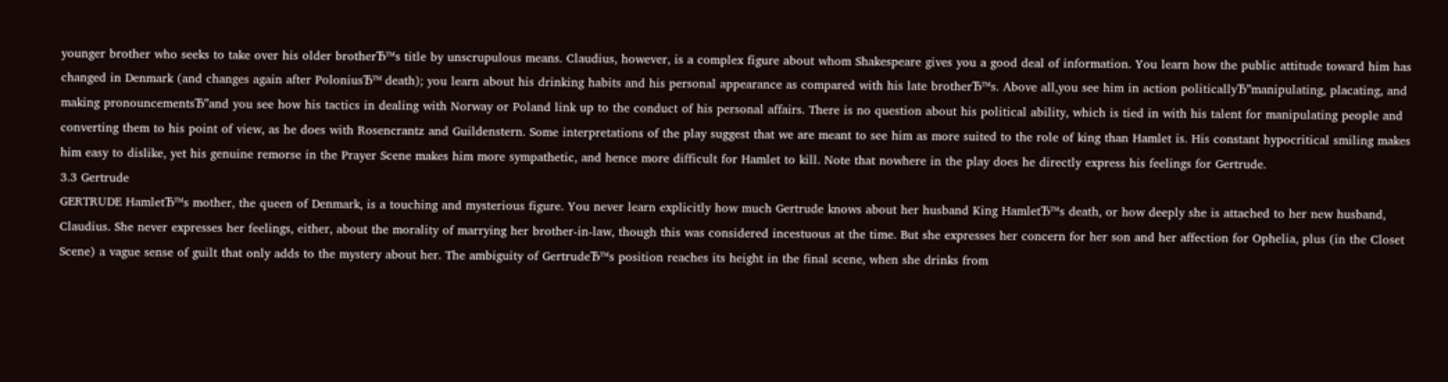younger brother who seeks to take over his older brotherЂ™s title by unscrupulous means. Claudius, however, is a complex figure about whom Shakespeare gives you a good deal of information. You learn how the public attitude toward him has changed in Denmark (and changes again after PoloniusЂ™ death); you learn about his drinking habits and his personal appearance as compared with his late brotherЂ™s. Above all,you see him in action politicallyЂ”manipulating, placating, and making pronouncementsЂ”and you see how his tactics in dealing with Norway or Poland link up to the conduct of his personal affairs. There is no question about his political ability, which is tied in with his talent for manipulating people and converting them to his point of view, as he does with Rosencrantz and Guildenstern. Some interpretations of the play suggest that we are meant to see him as more suited to the role of king than Hamlet is. His constant hypocritical smiling makes him easy to dislike, yet his genuine remorse in the Prayer Scene makes him more sympathetic, and hence more difficult for Hamlet to kill. Note that nowhere in the play does he directly express his feelings for Gertrude.
3.3 Gertrude
GERTRUDE HamletЂ™s mother, the queen of Denmark, is a touching and mysterious figure. You never learn explicitly how much Gertrude knows about her husband King HamletЂ™s death, or how deeply she is attached to her new husband, Claudius. She never expresses her feelings, either, about the morality of marrying her brother-in-law, though this was considered incestuous at the time. But she expresses her concern for her son and her affection for Ophelia, plus (in the Closet Scene) a vague sense of guilt that only adds to the mystery about her. The ambiguity of GertrudeЂ™s position reaches its height in the final scene, when she drinks from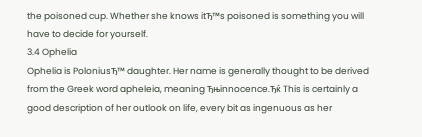the poisoned cup. Whether she knows itЂ™s poisoned is something you will have to decide for yourself.
3.4 Ophelia
Ophelia is PoloniusЂ™ daughter. Her name is generally thought to be derived from the Greek word apheleia, meaning Ђњinnocence.Ђќ This is certainly a good description of her outlook on life, every bit as ingenuous as her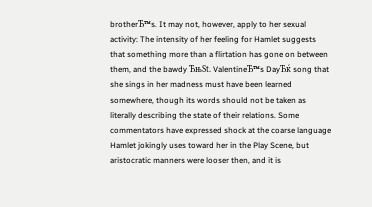brotherЂ™s. It may not, however, apply to her sexual activity: The intensity of her feeling for Hamlet suggests that something more than a flirtation has gone on between them, and the bawdy ЂњSt. ValentineЂ™s DayЂќ song that she sings in her madness must have been learned somewhere, though its words should not be taken as literally describing the state of their relations. Some commentators have expressed shock at the coarse language Hamlet jokingly uses toward her in the Play Scene, but aristocratic manners were looser then, and it is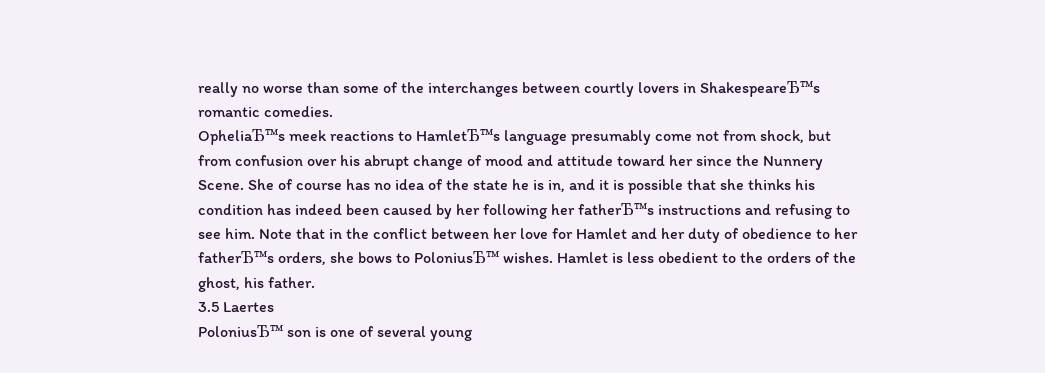really no worse than some of the interchanges between courtly lovers in ShakespeareЂ™s romantic comedies.
OpheliaЂ™s meek reactions to HamletЂ™s language presumably come not from shock, but from confusion over his abrupt change of mood and attitude toward her since the Nunnery Scene. She of course has no idea of the state he is in, and it is possible that she thinks his condition has indeed been caused by her following her fatherЂ™s instructions and refusing to see him. Note that in the conflict between her love for Hamlet and her duty of obedience to her fatherЂ™s orders, she bows to PoloniusЂ™ wishes. Hamlet is less obedient to the orders of the ghost, his father.
3.5 Laertes
PoloniusЂ™ son is one of several young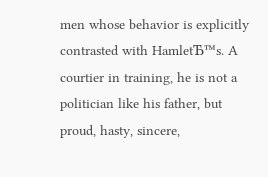men whose behavior is explicitly contrasted with HamletЂ™s. A courtier in training, he is not a politician like his father, but proud, hasty, sincere,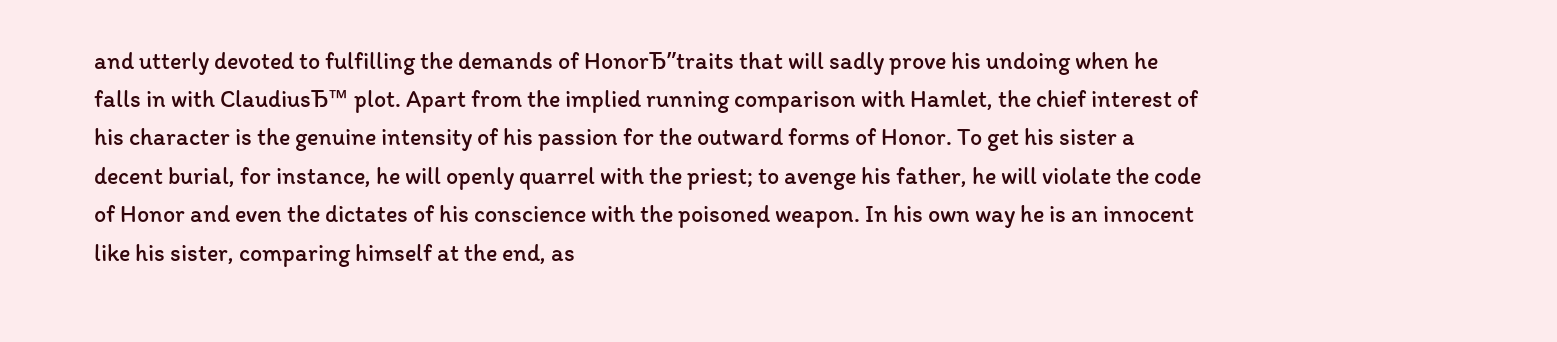and utterly devoted to fulfilling the demands of HonorЂ”traits that will sadly prove his undoing when he falls in with ClaudiusЂ™ plot. Apart from the implied running comparison with Hamlet, the chief interest of his character is the genuine intensity of his passion for the outward forms of Honor. To get his sister a decent burial, for instance, he will openly quarrel with the priest; to avenge his father, he will violate the code of Honor and even the dictates of his conscience with the poisoned weapon. In his own way he is an innocent like his sister, comparing himself at the end, as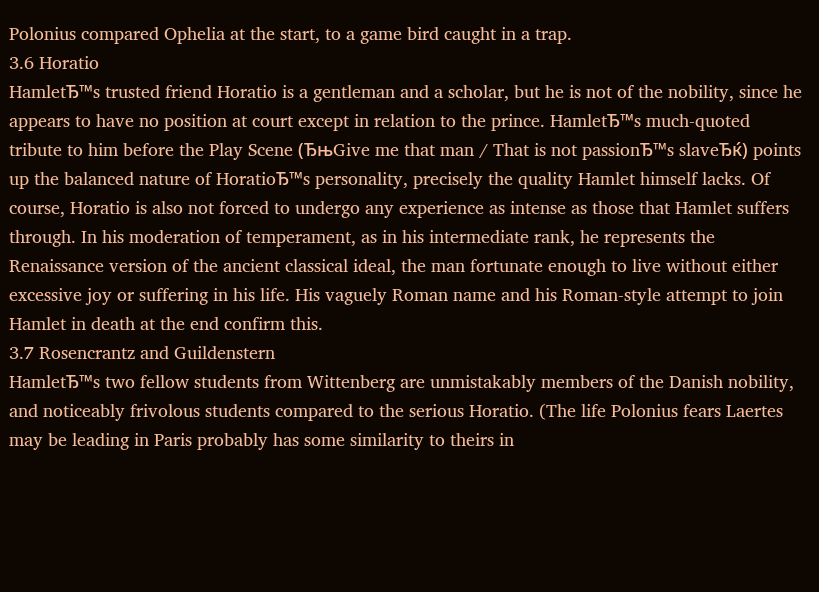Polonius compared Ophelia at the start, to a game bird caught in a trap.
3.6 Horatio
HamletЂ™s trusted friend Horatio is a gentleman and a scholar, but he is not of the nobility, since he appears to have no position at court except in relation to the prince. HamletЂ™s much-quoted tribute to him before the Play Scene (ЂњGive me that man / That is not passionЂ™s slaveЂќ) points up the balanced nature of HoratioЂ™s personality, precisely the quality Hamlet himself lacks. Of course, Horatio is also not forced to undergo any experience as intense as those that Hamlet suffers through. In his moderation of temperament, as in his intermediate rank, he represents the Renaissance version of the ancient classical ideal, the man fortunate enough to live without either excessive joy or suffering in his life. His vaguely Roman name and his Roman-style attempt to join Hamlet in death at the end confirm this.
3.7 Rosencrantz and Guildenstern
HamletЂ™s two fellow students from Wittenberg are unmistakably members of the Danish nobility, and noticeably frivolous students compared to the serious Horatio. (The life Polonius fears Laertes may be leading in Paris probably has some similarity to theirs in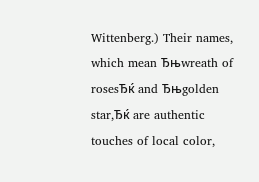Wittenberg.) Their names, which mean Ђњwreath of rosesЂќ and Ђњgolden star,Ђќ are authentic touches of local color,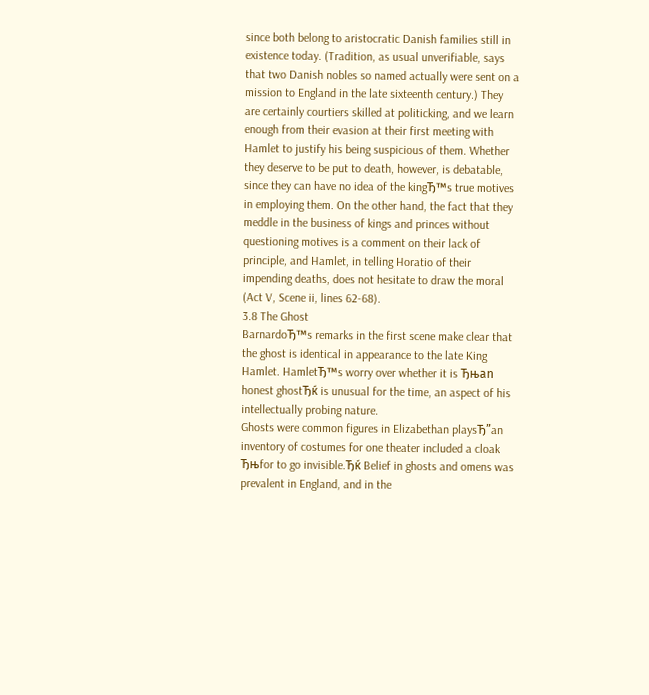since both belong to aristocratic Danish families still in existence today. (Tradition, as usual unverifiable, says that two Danish nobles so named actually were sent on a mission to England in the late sixteenth century.) They are certainly courtiers skilled at politicking, and we learn enough from their evasion at their first meeting with Hamlet to justify his being suspicious of them. Whether they deserve to be put to death, however, is debatable, since they can have no idea of the kingЂ™s true motives in employing them. On the other hand, the fact that they meddle in the business of kings and princes without questioning motives is a comment on their lack of principle, and Hamlet, in telling Horatio of their impending deaths, does not hesitate to draw the moral (Act V, Scene ii, lines 62-68).
3.8 The Ghost
BarnardoЂ™s remarks in the first scene make clear that the ghost is identical in appearance to the late King Hamlet. HamletЂ™s worry over whether it is Ђњan honest ghostЂќ is unusual for the time, an aspect of his intellectually probing nature.
Ghosts were common figures in Elizabethan playsЂ”an inventory of costumes for one theater included a cloak Ђњfor to go invisible.Ђќ Belief in ghosts and omens was prevalent in England, and in the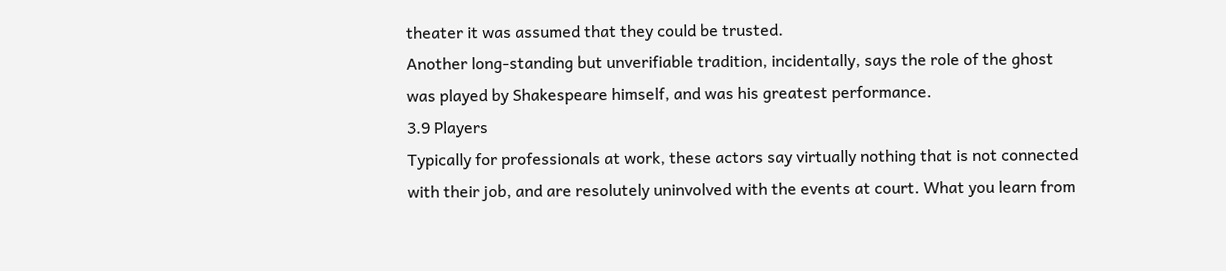theater it was assumed that they could be trusted.
Another long-standing but unverifiable tradition, incidentally, says the role of the ghost was played by Shakespeare himself, and was his greatest performance.
3.9 Players
Typically for professionals at work, these actors say virtually nothing that is not connected with their job, and are resolutely uninvolved with the events at court. What you learn from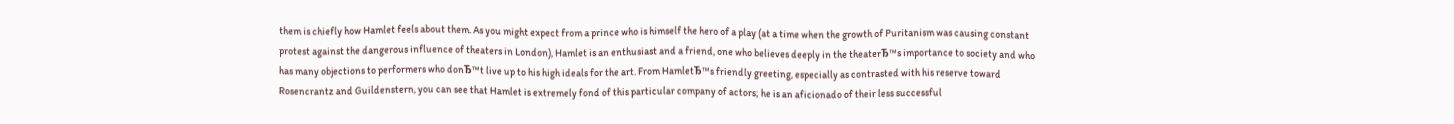them is chiefly how Hamlet feels about them. As you might expect from a prince who is himself the hero of a play (at a time when the growth of Puritanism was causing constant protest against the dangerous influence of theaters in London), Hamlet is an enthusiast and a friend, one who believes deeply in the theaterЂ™s importance to society and who has many objections to performers who donЂ™t live up to his high ideals for the art. From HamletЂ™s friendly greeting, especially as contrasted with his reserve toward Rosencrantz and Guildenstern, you can see that Hamlet is extremely fond of this particular company of actors; he is an aficionado of their less successful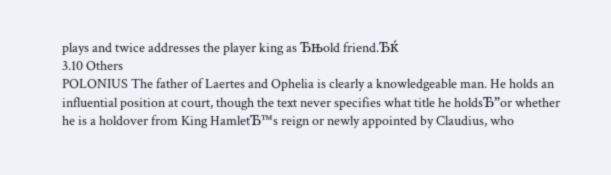plays and twice addresses the player king as Ђњold friend.Ђќ
3.10 Others
POLONIUS The father of Laertes and Ophelia is clearly a knowledgeable man. He holds an influential position at court, though the text never specifies what title he holdsЂ”or whether he is a holdover from King HamletЂ™s reign or newly appointed by Claudius, who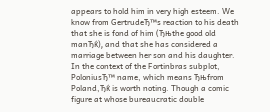appears to hold him in very high esteem. We know from GertrudeЂ™s reaction to his death that she is fond of him (Ђњthe good old manЂќ), and that she has considered a marriage between her son and his daughter. In the context of the Fortinbras subplot, PoloniusЂ™ name, which means Ђњfrom Poland,Ђќ is worth noting. Though a comic figure at whose bureaucratic double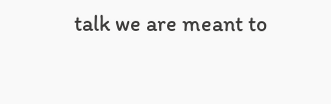talk we are meant to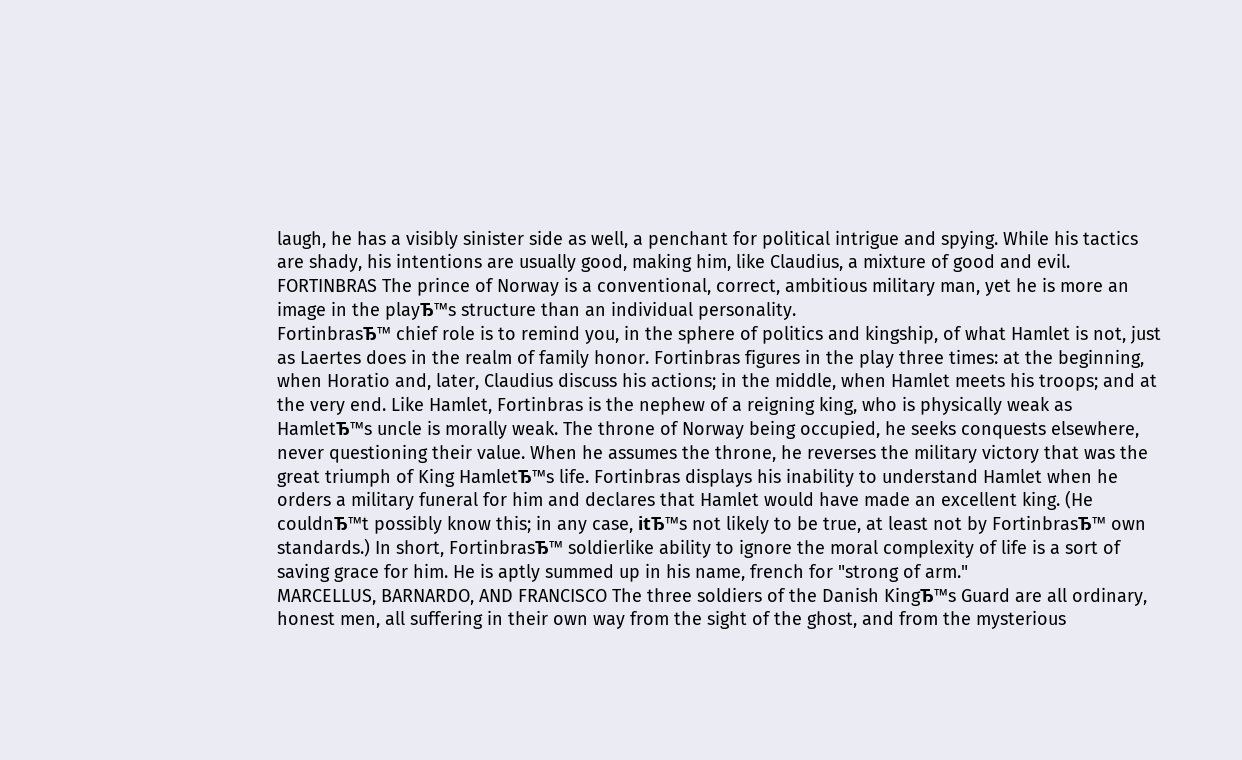laugh, he has a visibly sinister side as well, a penchant for political intrigue and spying. While his tactics are shady, his intentions are usually good, making him, like Claudius, a mixture of good and evil.
FORTINBRAS The prince of Norway is a conventional, correct, ambitious military man, yet he is more an image in the playЂ™s structure than an individual personality.
FortinbrasЂ™ chief role is to remind you, in the sphere of politics and kingship, of what Hamlet is not, just as Laertes does in the realm of family honor. Fortinbras figures in the play three times: at the beginning, when Horatio and, later, Claudius discuss his actions; in the middle, when Hamlet meets his troops; and at the very end. Like Hamlet, Fortinbras is the nephew of a reigning king, who is physically weak as HamletЂ™s uncle is morally weak. The throne of Norway being occupied, he seeks conquests elsewhere, never questioning their value. When he assumes the throne, he reverses the military victory that was the great triumph of King HamletЂ™s life. Fortinbras displays his inability to understand Hamlet when he orders a military funeral for him and declares that Hamlet would have made an excellent king. (He couldnЂ™t possibly know this; in any case, itЂ™s not likely to be true, at least not by FortinbrasЂ™ own standards.) In short, FortinbrasЂ™ soldierlike ability to ignore the moral complexity of life is a sort of saving grace for him. He is aptly summed up in his name, french for "strong of arm."
MARCELLUS, BARNARDO, AND FRANCISCO The three soldiers of the Danish KingЂ™s Guard are all ordinary, honest men, all suffering in their own way from the sight of the ghost, and from the mysterious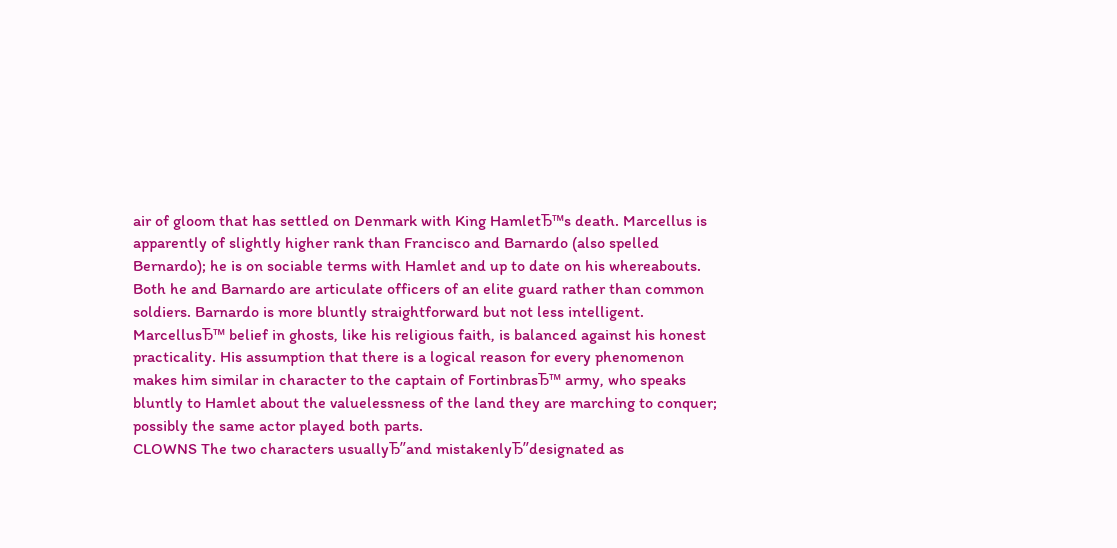air of gloom that has settled on Denmark with King HamletЂ™s death. Marcellus is apparently of slightly higher rank than Francisco and Barnardo (also spelled Bernardo); he is on sociable terms with Hamlet and up to date on his whereabouts. Both he and Barnardo are articulate officers of an elite guard rather than common soldiers. Barnardo is more bluntly straightforward but not less intelligent. MarcellusЂ™ belief in ghosts, like his religious faith, is balanced against his honest practicality. His assumption that there is a logical reason for every phenomenon makes him similar in character to the captain of FortinbrasЂ™ army, who speaks bluntly to Hamlet about the valuelessness of the land they are marching to conquer; possibly the same actor played both parts.
CLOWNS The two characters usuallyЂ”and mistakenlyЂ”designated as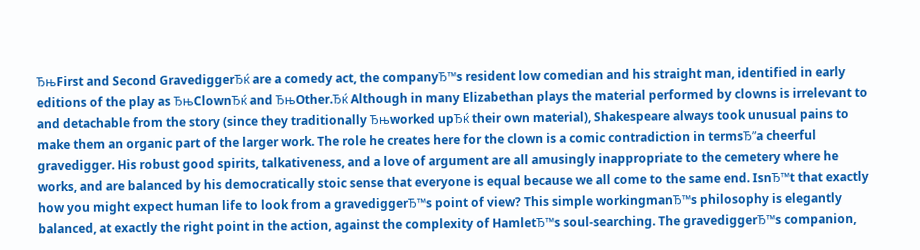ЂњFirst and Second GravediggerЂќ are a comedy act, the companyЂ™s resident low comedian and his straight man, identified in early editions of the play as ЂњClownЂќ and ЂњOther.Ђќ Although in many Elizabethan plays the material performed by clowns is irrelevant to and detachable from the story (since they traditionally Ђњworked upЂќ their own material), Shakespeare always took unusual pains to make them an organic part of the larger work. The role he creates here for the clown is a comic contradiction in termsЂ”a cheerful gravedigger. His robust good spirits, talkativeness, and a love of argument are all amusingly inappropriate to the cemetery where he works, and are balanced by his democratically stoic sense that everyone is equal because we all come to the same end. IsnЂ™t that exactly how you might expect human life to look from a gravediggerЂ™s point of view? This simple workingmanЂ™s philosophy is elegantly balanced, at exactly the right point in the action, against the complexity of HamletЂ™s soul-searching. The gravediggerЂ™s companion,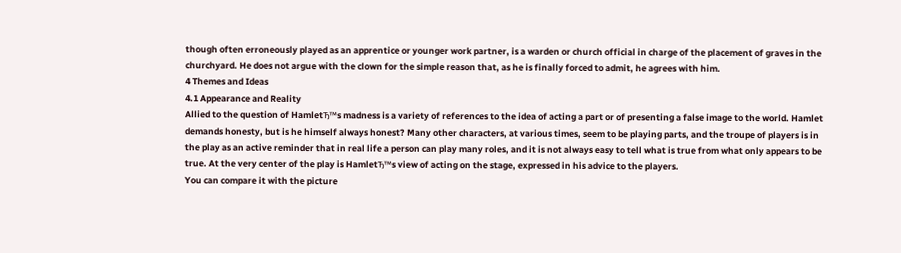though often erroneously played as an apprentice or younger work partner, is a warden or church official in charge of the placement of graves in the churchyard. He does not argue with the clown for the simple reason that, as he is finally forced to admit, he agrees with him.
4 Themes and Ideas
4.1 Appearance and Reality
Allied to the question of HamletЂ™s madness is a variety of references to the idea of acting a part or of presenting a false image to the world. Hamlet demands honesty, but is he himself always honest? Many other characters, at various times, seem to be playing parts, and the troupe of players is in the play as an active reminder that in real life a person can play many roles, and it is not always easy to tell what is true from what only appears to be true. At the very center of the play is HamletЂ™s view of acting on the stage, expressed in his advice to the players.
You can compare it with the picture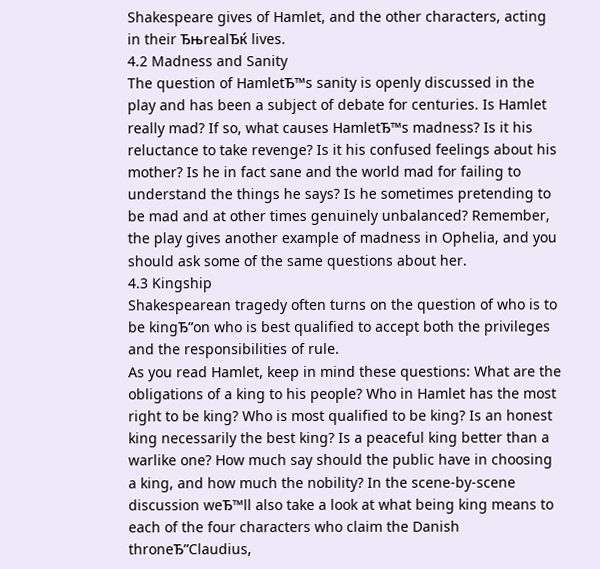Shakespeare gives of Hamlet, and the other characters, acting in their ЂњrealЂќ lives.
4.2 Madness and Sanity
The question of HamletЂ™s sanity is openly discussed in the play and has been a subject of debate for centuries. Is Hamlet really mad? If so, what causes HamletЂ™s madness? Is it his reluctance to take revenge? Is it his confused feelings about his mother? Is he in fact sane and the world mad for failing to understand the things he says? Is he sometimes pretending to be mad and at other times genuinely unbalanced? Remember, the play gives another example of madness in Ophelia, and you should ask some of the same questions about her.
4.3 Kingship
Shakespearean tragedy often turns on the question of who is to be kingЂ”on who is best qualified to accept both the privileges and the responsibilities of rule.
As you read Hamlet, keep in mind these questions: What are the obligations of a king to his people? Who in Hamlet has the most right to be king? Who is most qualified to be king? Is an honest king necessarily the best king? Is a peaceful king better than a warlike one? How much say should the public have in choosing a king, and how much the nobility? In the scene-by-scene discussion weЂ™ll also take a look at what being king means to each of the four characters who claim the Danish throneЂ”Claudius,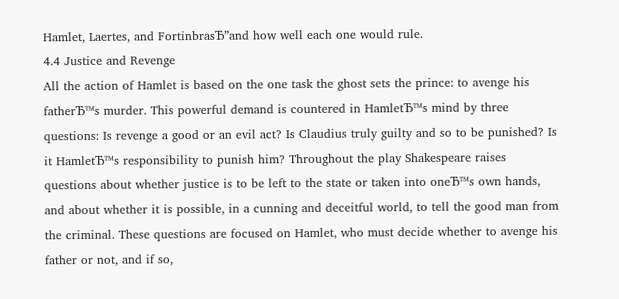Hamlet, Laertes, and FortinbrasЂ”and how well each one would rule.
4.4 Justice and Revenge
All the action of Hamlet is based on the one task the ghost sets the prince: to avenge his fatherЂ™s murder. This powerful demand is countered in HamletЂ™s mind by three questions: Is revenge a good or an evil act? Is Claudius truly guilty and so to be punished? Is it HamletЂ™s responsibility to punish him? Throughout the play Shakespeare raises questions about whether justice is to be left to the state or taken into oneЂ™s own hands, and about whether it is possible, in a cunning and deceitful world, to tell the good man from the criminal. These questions are focused on Hamlet, who must decide whether to avenge his father or not, and if so,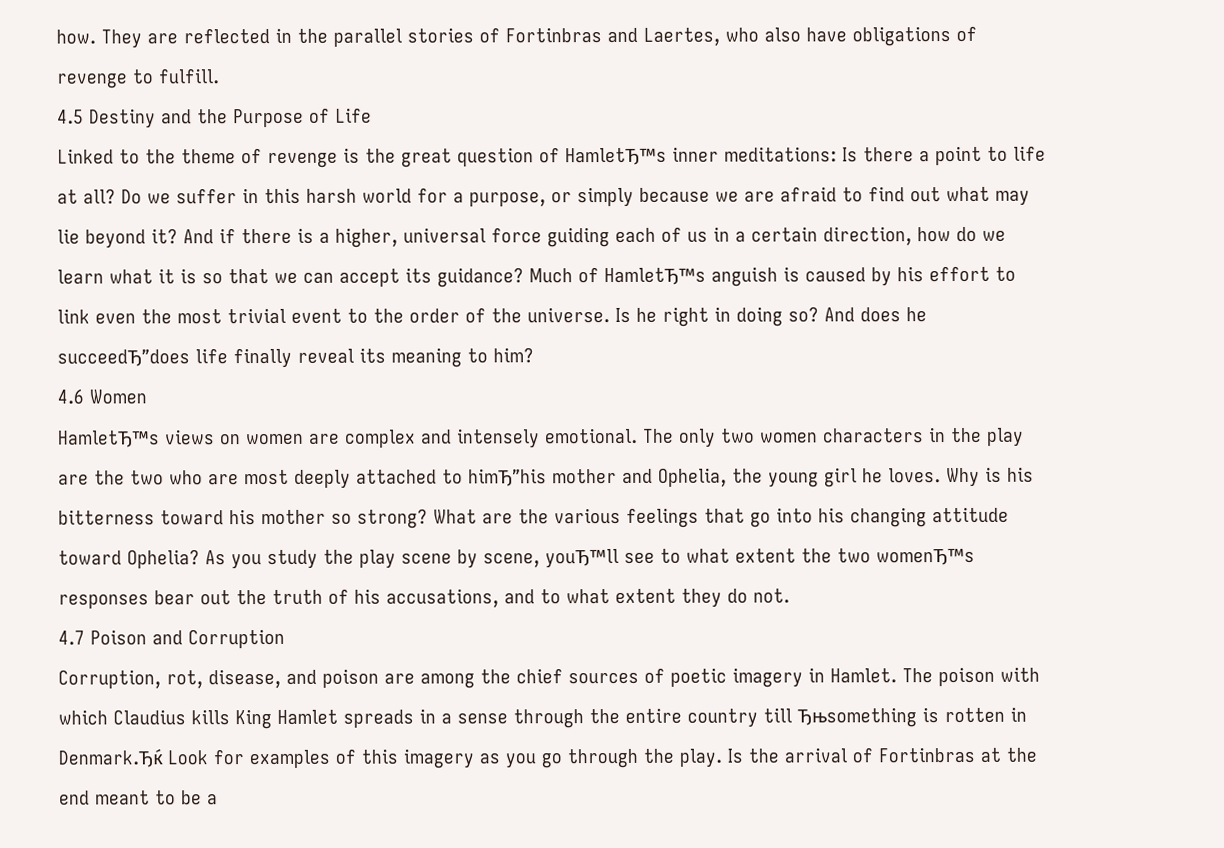how. They are reflected in the parallel stories of Fortinbras and Laertes, who also have obligations of revenge to fulfill.
4.5 Destiny and the Purpose of Life
Linked to the theme of revenge is the great question of HamletЂ™s inner meditations: Is there a point to life at all? Do we suffer in this harsh world for a purpose, or simply because we are afraid to find out what may lie beyond it? And if there is a higher, universal force guiding each of us in a certain direction, how do we learn what it is so that we can accept its guidance? Much of HamletЂ™s anguish is caused by his effort to link even the most trivial event to the order of the universe. Is he right in doing so? And does he succeedЂ”does life finally reveal its meaning to him?
4.6 Women
HamletЂ™s views on women are complex and intensely emotional. The only two women characters in the play are the two who are most deeply attached to himЂ”his mother and Ophelia, the young girl he loves. Why is his bitterness toward his mother so strong? What are the various feelings that go into his changing attitude toward Ophelia? As you study the play scene by scene, youЂ™ll see to what extent the two womenЂ™s responses bear out the truth of his accusations, and to what extent they do not.
4.7 Poison and Corruption
Corruption, rot, disease, and poison are among the chief sources of poetic imagery in Hamlet. The poison with which Claudius kills King Hamlet spreads in a sense through the entire country till Ђњsomething is rotten in Denmark.Ђќ Look for examples of this imagery as you go through the play. Is the arrival of Fortinbras at the end meant to be a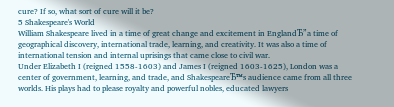cure? If so, what sort of cure will it be?
5 Shakespeare's World
William Shakespeare lived in a time of great change and excitement in EnglandЂ”a time of geographical discovery, international trade, learning, and creativity. It was also a time of international tension and internal uprisings that came close to civil war.
Under Elizabeth I (reigned 1558-1603) and James I (reigned 1603-1625), London was a center of government, learning, and trade, and ShakespeareЂ™s audience came from all three worlds. His plays had to please royalty and powerful nobles, educated lawyers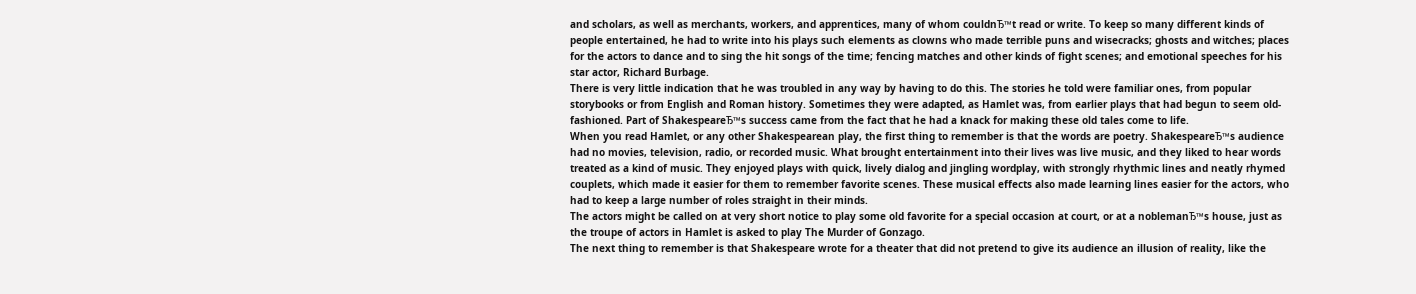and scholars, as well as merchants, workers, and apprentices, many of whom couldnЂ™t read or write. To keep so many different kinds of people entertained, he had to write into his plays such elements as clowns who made terrible puns and wisecracks; ghosts and witches; places for the actors to dance and to sing the hit songs of the time; fencing matches and other kinds of fight scenes; and emotional speeches for his star actor, Richard Burbage.
There is very little indication that he was troubled in any way by having to do this. The stories he told were familiar ones, from popular storybooks or from English and Roman history. Sometimes they were adapted, as Hamlet was, from earlier plays that had begun to seem old-fashioned. Part of ShakespeareЂ™s success came from the fact that he had a knack for making these old tales come to life.
When you read Hamlet, or any other Shakespearean play, the first thing to remember is that the words are poetry. ShakespeareЂ™s audience had no movies, television, radio, or recorded music. What brought entertainment into their lives was live music, and they liked to hear words treated as a kind of music. They enjoyed plays with quick, lively dialog and jingling wordplay, with strongly rhythmic lines and neatly rhymed couplets, which made it easier for them to remember favorite scenes. These musical effects also made learning lines easier for the actors, who had to keep a large number of roles straight in their minds.
The actors might be called on at very short notice to play some old favorite for a special occasion at court, or at a noblemanЂ™s house, just as the troupe of actors in Hamlet is asked to play The Murder of Gonzago.
The next thing to remember is that Shakespeare wrote for a theater that did not pretend to give its audience an illusion of reality, like the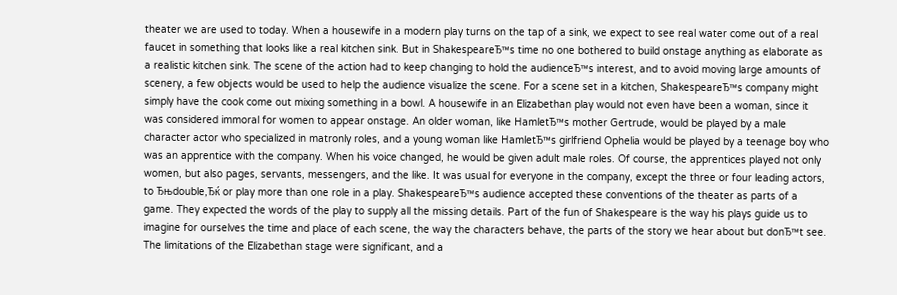theater we are used to today. When a housewife in a modern play turns on the tap of a sink, we expect to see real water come out of a real faucet in something that looks like a real kitchen sink. But in ShakespeareЂ™s time no one bothered to build onstage anything as elaborate as a realistic kitchen sink. The scene of the action had to keep changing to hold the audienceЂ™s interest, and to avoid moving large amounts of scenery, a few objects would be used to help the audience visualize the scene. For a scene set in a kitchen, ShakespeareЂ™s company might simply have the cook come out mixing something in a bowl. A housewife in an Elizabethan play would not even have been a woman, since it was considered immoral for women to appear onstage. An older woman, like HamletЂ™s mother Gertrude, would be played by a male character actor who specialized in matronly roles, and a young woman like HamletЂ™s girlfriend Ophelia would be played by a teenage boy who was an apprentice with the company. When his voice changed, he would be given adult male roles. Of course, the apprentices played not only women, but also pages, servants, messengers, and the like. It was usual for everyone in the company, except the three or four leading actors, to Ђњdouble,Ђќ or play more than one role in a play. ShakespeareЂ™s audience accepted these conventions of the theater as parts of a game. They expected the words of the play to supply all the missing details. Part of the fun of Shakespeare is the way his plays guide us to imagine for ourselves the time and place of each scene, the way the characters behave, the parts of the story we hear about but donЂ™t see. The limitations of the Elizabethan stage were significant, and a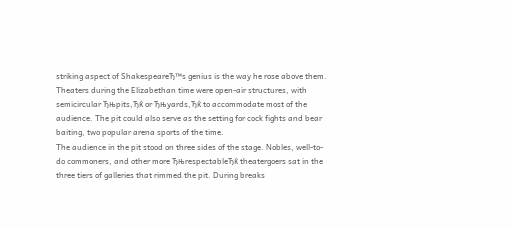striking aspect of ShakespeareЂ™s genius is the way he rose above them.
Theaters during the Elizabethan time were open-air structures, with semicircular Ђњpits,Ђќ or Ђњyards,Ђќ to accommodate most of the audience. The pit could also serve as the setting for cock fights and bear baiting, two popular arena sports of the time.
The audience in the pit stood on three sides of the stage. Nobles, well-to-do commoners, and other more ЂњrespectableЂќ theatergoers sat in the three tiers of galleries that rimmed the pit. During breaks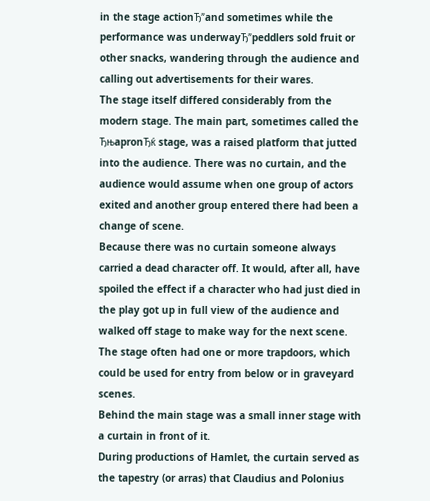in the stage actionЂ”and sometimes while the performance was underwayЂ”peddlers sold fruit or other snacks, wandering through the audience and calling out advertisements for their wares.
The stage itself differed considerably from the modern stage. The main part, sometimes called the ЂњapronЂќ stage, was a raised platform that jutted into the audience. There was no curtain, and the audience would assume when one group of actors exited and another group entered there had been a change of scene.
Because there was no curtain someone always carried a dead character off. It would, after all, have spoiled the effect if a character who had just died in the play got up in full view of the audience and walked off stage to make way for the next scene. The stage often had one or more trapdoors, which could be used for entry from below or in graveyard scenes.
Behind the main stage was a small inner stage with a curtain in front of it.
During productions of Hamlet, the curtain served as the tapestry (or arras) that Claudius and Polonius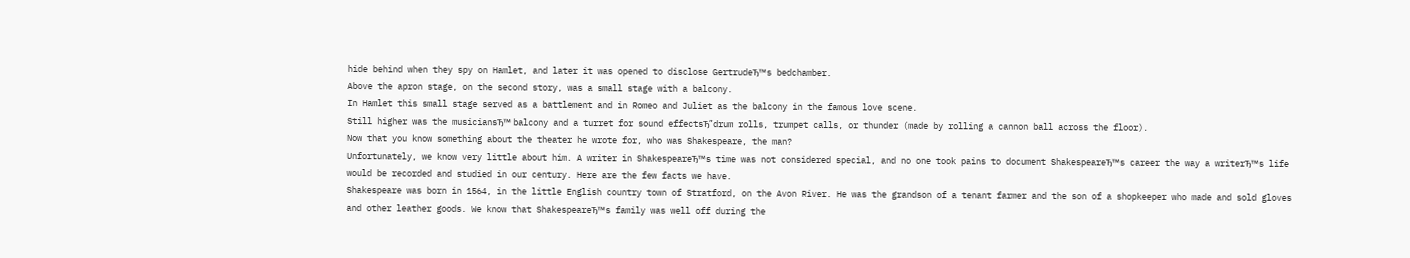hide behind when they spy on Hamlet, and later it was opened to disclose GertrudeЂ™s bedchamber.
Above the apron stage, on the second story, was a small stage with a balcony.
In Hamlet this small stage served as a battlement and in Romeo and Juliet as the balcony in the famous love scene.
Still higher was the musiciansЂ™ balcony and a turret for sound effectsЂ”drum rolls, trumpet calls, or thunder (made by rolling a cannon ball across the floor).
Now that you know something about the theater he wrote for, who was Shakespeare, the man?
Unfortunately, we know very little about him. A writer in ShakespeareЂ™s time was not considered special, and no one took pains to document ShakespeareЂ™s career the way a writerЂ™s life would be recorded and studied in our century. Here are the few facts we have.
Shakespeare was born in 1564, in the little English country town of Stratford, on the Avon River. He was the grandson of a tenant farmer and the son of a shopkeeper who made and sold gloves and other leather goods. We know that ShakespeareЂ™s family was well off during the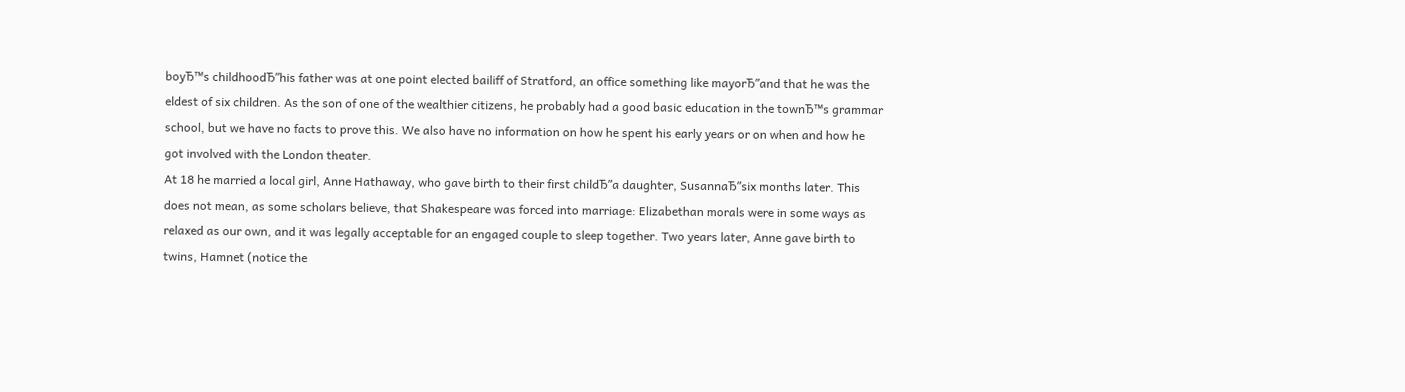boyЂ™s childhoodЂ”his father was at one point elected bailiff of Stratford, an office something like mayorЂ”and that he was the eldest of six children. As the son of one of the wealthier citizens, he probably had a good basic education in the townЂ™s grammar school, but we have no facts to prove this. We also have no information on how he spent his early years or on when and how he got involved with the London theater.
At 18 he married a local girl, Anne Hathaway, who gave birth to their first childЂ”a daughter, SusannaЂ”six months later. This does not mean, as some scholars believe, that Shakespeare was forced into marriage: Elizabethan morals were in some ways as relaxed as our own, and it was legally acceptable for an engaged couple to sleep together. Two years later, Anne gave birth to twins, Hamnet (notice the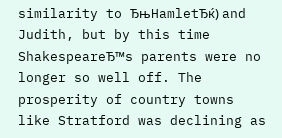similarity to ЂњHamletЂќ) and Judith, but by this time ShakespeareЂ™s parents were no longer so well off. The prosperity of country towns like Stratford was declining as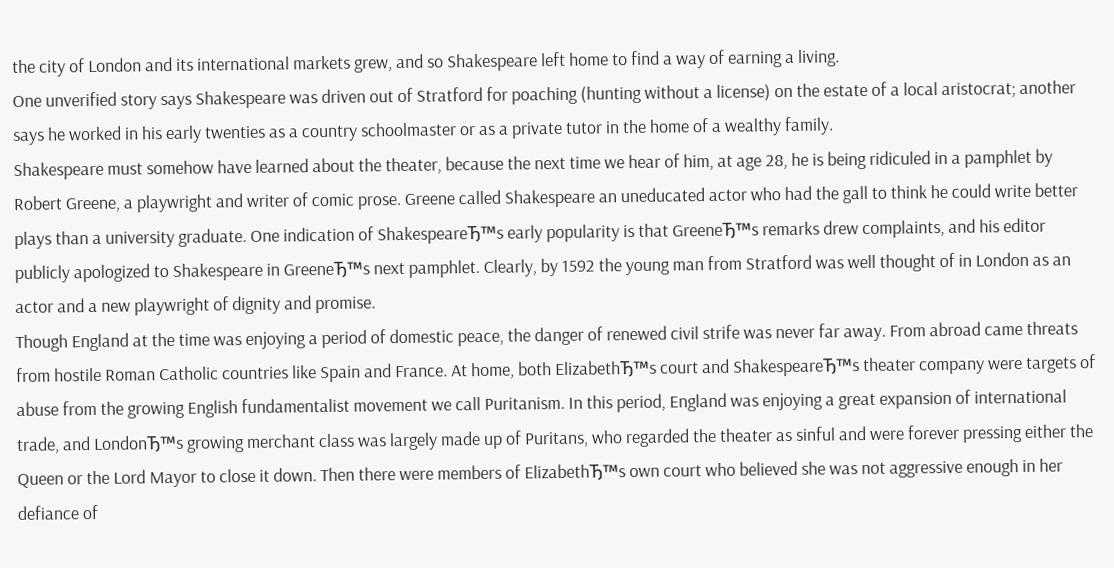the city of London and its international markets grew, and so Shakespeare left home to find a way of earning a living.
One unverified story says Shakespeare was driven out of Stratford for poaching (hunting without a license) on the estate of a local aristocrat; another says he worked in his early twenties as a country schoolmaster or as a private tutor in the home of a wealthy family.
Shakespeare must somehow have learned about the theater, because the next time we hear of him, at age 28, he is being ridiculed in a pamphlet by Robert Greene, a playwright and writer of comic prose. Greene called Shakespeare an uneducated actor who had the gall to think he could write better plays than a university graduate. One indication of ShakespeareЂ™s early popularity is that GreeneЂ™s remarks drew complaints, and his editor publicly apologized to Shakespeare in GreeneЂ™s next pamphlet. Clearly, by 1592 the young man from Stratford was well thought of in London as an actor and a new playwright of dignity and promise.
Though England at the time was enjoying a period of domestic peace, the danger of renewed civil strife was never far away. From abroad came threats from hostile Roman Catholic countries like Spain and France. At home, both ElizabethЂ™s court and ShakespeareЂ™s theater company were targets of abuse from the growing English fundamentalist movement we call Puritanism. In this period, England was enjoying a great expansion of international trade, and LondonЂ™s growing merchant class was largely made up of Puritans, who regarded the theater as sinful and were forever pressing either the Queen or the Lord Mayor to close it down. Then there were members of ElizabethЂ™s own court who believed she was not aggressive enough in her defiance of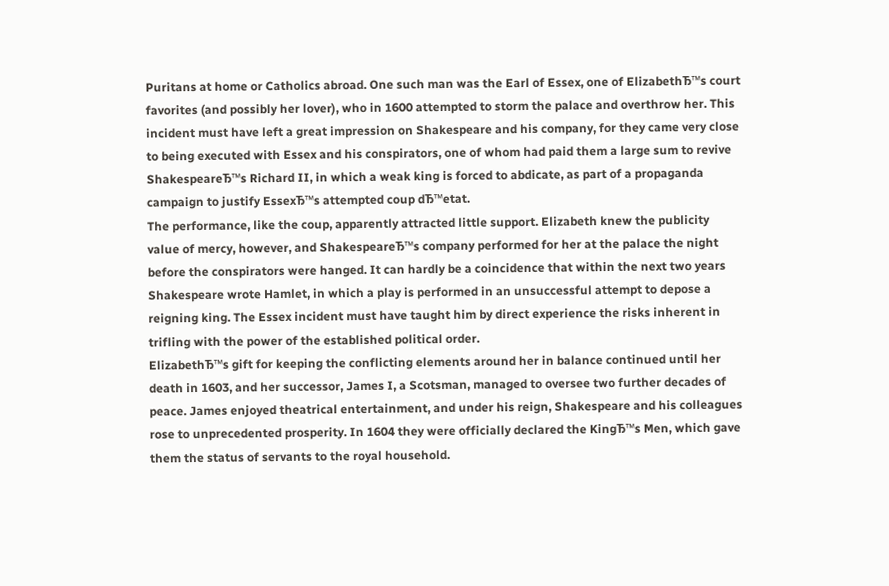Puritans at home or Catholics abroad. One such man was the Earl of Essex, one of ElizabethЂ™s court favorites (and possibly her lover), who in 1600 attempted to storm the palace and overthrow her. This incident must have left a great impression on Shakespeare and his company, for they came very close to being executed with Essex and his conspirators, one of whom had paid them a large sum to revive ShakespeareЂ™s Richard II, in which a weak king is forced to abdicate, as part of a propaganda campaign to justify EssexЂ™s attempted coup dЂ™etat.
The performance, like the coup, apparently attracted little support. Elizabeth knew the publicity value of mercy, however, and ShakespeareЂ™s company performed for her at the palace the night before the conspirators were hanged. It can hardly be a coincidence that within the next two years Shakespeare wrote Hamlet, in which a play is performed in an unsuccessful attempt to depose a reigning king. The Essex incident must have taught him by direct experience the risks inherent in trifling with the power of the established political order.
ElizabethЂ™s gift for keeping the conflicting elements around her in balance continued until her death in 1603, and her successor, James I, a Scotsman, managed to oversee two further decades of peace. James enjoyed theatrical entertainment, and under his reign, Shakespeare and his colleagues rose to unprecedented prosperity. In 1604 they were officially declared the KingЂ™s Men, which gave them the status of servants to the royal household.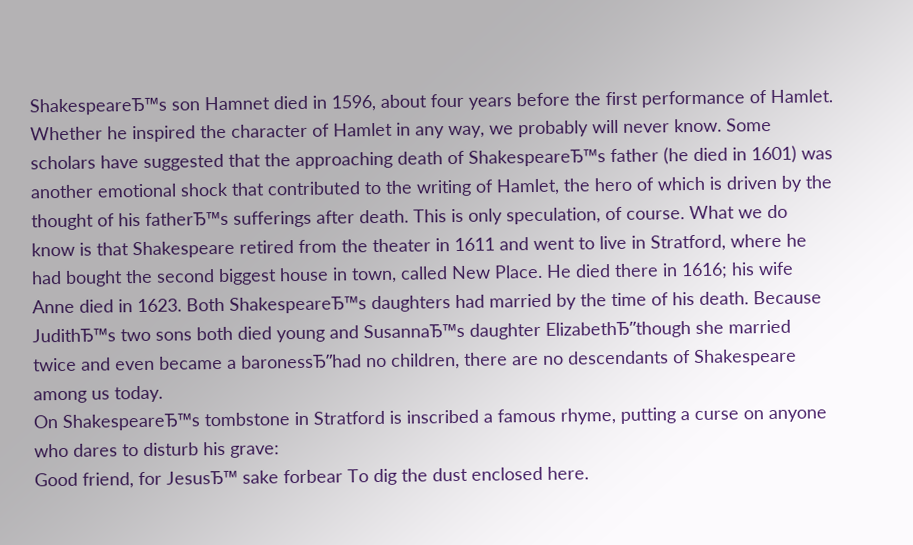ShakespeareЂ™s son Hamnet died in 1596, about four years before the first performance of Hamlet. Whether he inspired the character of Hamlet in any way, we probably will never know. Some scholars have suggested that the approaching death of ShakespeareЂ™s father (he died in 1601) was another emotional shock that contributed to the writing of Hamlet, the hero of which is driven by the thought of his fatherЂ™s sufferings after death. This is only speculation, of course. What we do know is that Shakespeare retired from the theater in 1611 and went to live in Stratford, where he had bought the second biggest house in town, called New Place. He died there in 1616; his wife Anne died in 1623. Both ShakespeareЂ™s daughters had married by the time of his death. Because JudithЂ™s two sons both died young and SusannaЂ™s daughter ElizabethЂ”though she married twice and even became a baronessЂ”had no children, there are no descendants of Shakespeare among us today.
On ShakespeareЂ™s tombstone in Stratford is inscribed a famous rhyme, putting a curse on anyone who dares to disturb his grave:
Good friend, for JesusЂ™ sake forbear To dig the dust enclosed here.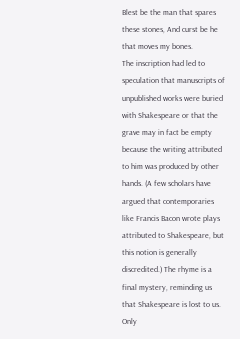Blest be the man that spares these stones, And curst be he that moves my bones.
The inscription had led to speculation that manuscripts of unpublished works were buried with Shakespeare or that the grave may in fact be empty because the writing attributed to him was produced by other hands. (A few scholars have argued that contemporaries like Francis Bacon wrote plays attributed to Shakespeare, but this notion is generally discredited.) The rhyme is a final mystery, reminding us that Shakespeare is lost to us. Only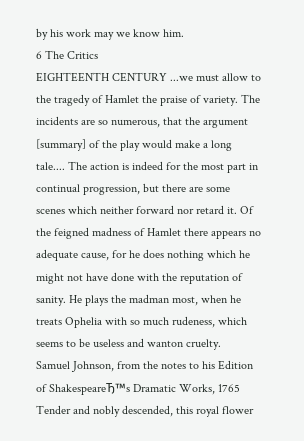by his work may we know him.
6 The Critics
EIGHTEENTH CENTURY ...we must allow to the tragedy of Hamlet the praise of variety. The incidents are so numerous, that the argument [summary] of the play would make a long tale.... The action is indeed for the most part in continual progression, but there are some scenes which neither forward nor retard it. Of the feigned madness of Hamlet there appears no adequate cause, for he does nothing which he might not have done with the reputation of sanity. He plays the madman most, when he treats Ophelia with so much rudeness, which seems to be useless and wanton cruelty.
Samuel Johnson, from the notes to his Edition of ShakespeareЂ™s Dramatic Works, 1765 Tender and nobly descended, this royal flower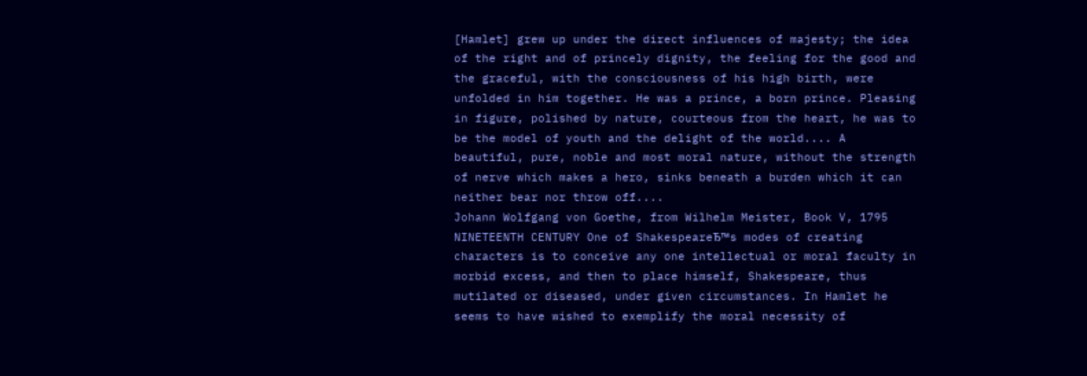[Hamlet] grew up under the direct influences of majesty; the idea of the right and of princely dignity, the feeling for the good and the graceful, with the consciousness of his high birth, were unfolded in him together. He was a prince, a born prince. Pleasing in figure, polished by nature, courteous from the heart, he was to be the model of youth and the delight of the world.... A beautiful, pure, noble and most moral nature, without the strength of nerve which makes a hero, sinks beneath a burden which it can neither bear nor throw off....
Johann Wolfgang von Goethe, from Wilhelm Meister, Book V, 1795
NINETEENTH CENTURY One of ShakespeareЂ™s modes of creating characters is to conceive any one intellectual or moral faculty in morbid excess, and then to place himself, Shakespeare, thus mutilated or diseased, under given circumstances. In Hamlet he seems to have wished to exemplify the moral necessity of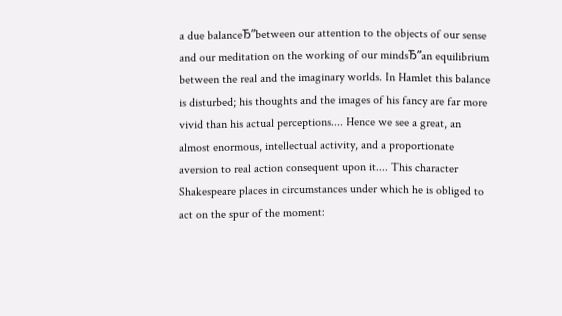a due balanceЂ”between our attention to the objects of our sense and our meditation on the working of our mindsЂ”an equilibrium between the real and the imaginary worlds. In Hamlet this balance is disturbed; his thoughts and the images of his fancy are far more vivid than his actual perceptions.... Hence we see a great, an almost enormous, intellectual activity, and a proportionate aversion to real action consequent upon it.... This character Shakespeare places in circumstances under which he is obliged to act on the spur of the moment: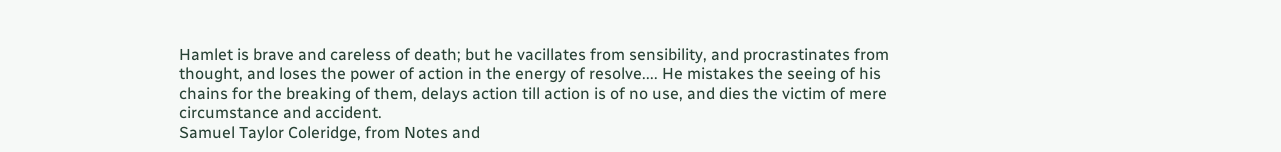Hamlet is brave and careless of death; but he vacillates from sensibility, and procrastinates from thought, and loses the power of action in the energy of resolve.... He mistakes the seeing of his chains for the breaking of them, delays action till action is of no use, and dies the victim of mere circumstance and accident.
Samuel Taylor Coleridge, from Notes and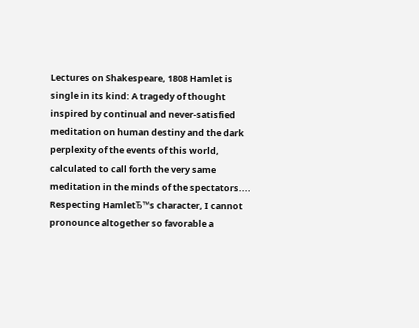Lectures on Shakespeare, 1808 Hamlet is single in its kind: A tragedy of thought inspired by continual and never-satisfied meditation on human destiny and the dark perplexity of the events of this world, calculated to call forth the very same meditation in the minds of the spectators.... Respecting HamletЂ™s character, I cannot pronounce altogether so favorable a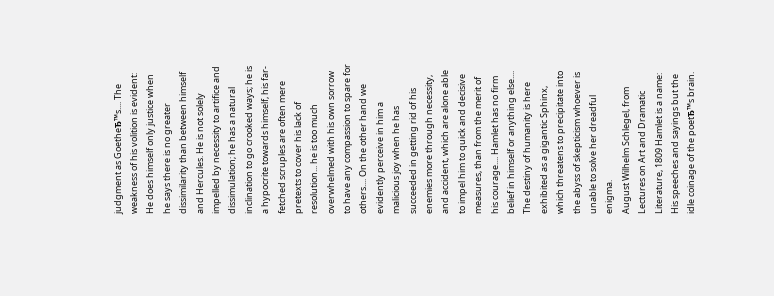judgment as GoetheЂ™s.... The weakness of his volition is evident: He does himself only justice when he says there is no greater dissimilarity than between himself and Hercules. He is not solely impelled by necessity to artifice and dissimulation; he has a natural inclination to go crooked ways; he is a hypocrite towards himself, his far-fetched scruples are often mere pretexts to cover his lack of resolution... he is too much overwhelmed with his own sorrow to have any compassion to spare for others.... On the other hand we evidently perceive in him a malicious joy when he has succeeded in getting rid of his enemies more through necessity, and accident, which are alone able to impel him to quick and decisive measures, than from the merit of his courage.... Hamlet has no firm belief in himself or anything else.... The destiny of humanity is here exhibited as a gigantic Sphinx, which threatens to precipitate into the abyss of skepticism whoever is unable to solve her dreadful enigma.
August Wilhelm Schlegel, from
Lectures on Art and Dramatic Literature, 1809 Hamlet is a name: His speeches and sayings but the idle coinage of the poetЂ™s brain.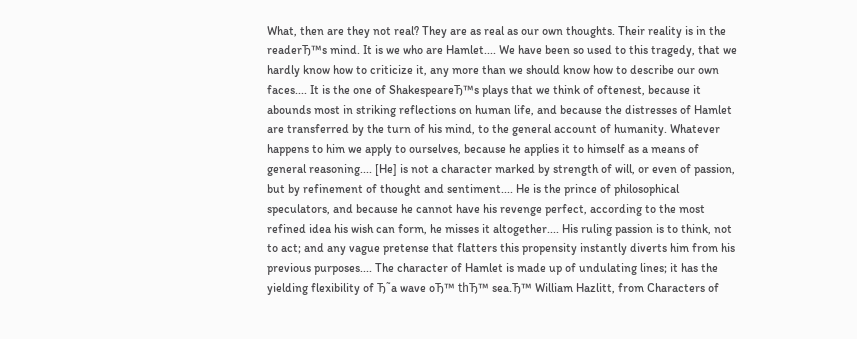What, then are they not real? They are as real as our own thoughts. Their reality is in the readerЂ™s mind. It is we who are Hamlet.... We have been so used to this tragedy, that we hardly know how to criticize it, any more than we should know how to describe our own faces.... It is the one of ShakespeareЂ™s plays that we think of oftenest, because it abounds most in striking reflections on human life, and because the distresses of Hamlet are transferred by the turn of his mind, to the general account of humanity. Whatever happens to him we apply to ourselves, because he applies it to himself as a means of general reasoning.... [He] is not a character marked by strength of will, or even of passion, but by refinement of thought and sentiment.... He is the prince of philosophical speculators, and because he cannot have his revenge perfect, according to the most refined idea his wish can form, he misses it altogether.... His ruling passion is to think, not to act; and any vague pretense that flatters this propensity instantly diverts him from his previous purposes.... The character of Hamlet is made up of undulating lines; it has the yielding flexibility of Ђ˜a wave oЂ™ thЂ™ sea.Ђ™ William Hazlitt, from Characters of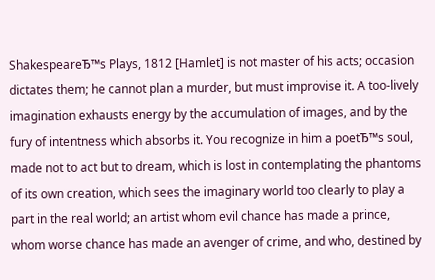ShakespeareЂ™s Plays, 1812 [Hamlet] is not master of his acts; occasion dictates them; he cannot plan a murder, but must improvise it. A too-lively imagination exhausts energy by the accumulation of images, and by the fury of intentness which absorbs it. You recognize in him a poetЂ™s soul, made not to act but to dream, which is lost in contemplating the phantoms of its own creation, which sees the imaginary world too clearly to play a part in the real world; an artist whom evil chance has made a prince, whom worse chance has made an avenger of crime, and who, destined by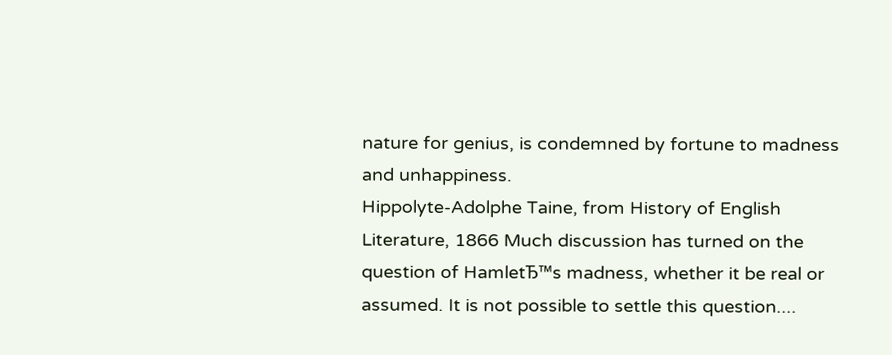nature for genius, is condemned by fortune to madness and unhappiness.
Hippolyte-Adolphe Taine, from History of English Literature, 1866 Much discussion has turned on the question of HamletЂ™s madness, whether it be real or assumed. It is not possible to settle this question....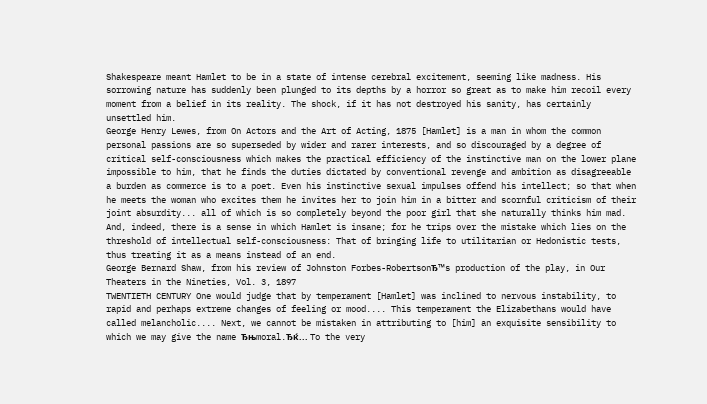Shakespeare meant Hamlet to be in a state of intense cerebral excitement, seeming like madness. His sorrowing nature has suddenly been plunged to its depths by a horror so great as to make him recoil every moment from a belief in its reality. The shock, if it has not destroyed his sanity, has certainly unsettled him.
George Henry Lewes, from On Actors and the Art of Acting, 1875 [Hamlet] is a man in whom the common personal passions are so superseded by wider and rarer interests, and so discouraged by a degree of critical self-consciousness which makes the practical efficiency of the instinctive man on the lower plane impossible to him, that he finds the duties dictated by conventional revenge and ambition as disagreeable a burden as commerce is to a poet. Even his instinctive sexual impulses offend his intellect; so that when he meets the woman who excites them he invites her to join him in a bitter and scornful criticism of their joint absurdity... all of which is so completely beyond the poor girl that she naturally thinks him mad. And, indeed, there is a sense in which Hamlet is insane; for he trips over the mistake which lies on the threshold of intellectual self-consciousness: That of bringing life to utilitarian or Hedonistic tests, thus treating it as a means instead of an end.
George Bernard Shaw, from his review of Johnston Forbes-RobertsonЂ™s production of the play, in Our Theaters in the Nineties, Vol. 3, 1897
TWENTIETH CENTURY One would judge that by temperament [Hamlet] was inclined to nervous instability, to rapid and perhaps extreme changes of feeling or mood.... This temperament the Elizabethans would have called melancholic.... Next, we cannot be mistaken in attributing to [him] an exquisite sensibility to which we may give the name Ђњmoral.Ђќ... To the very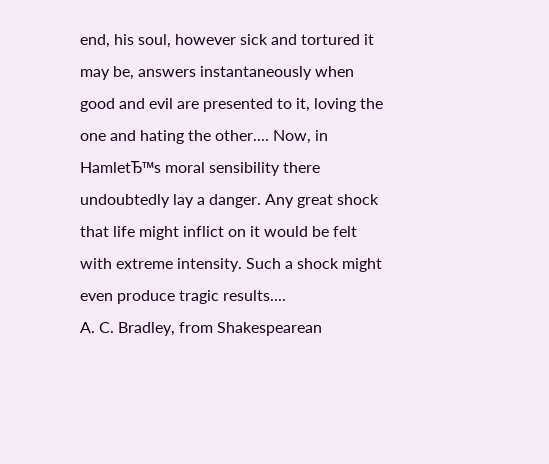end, his soul, however sick and tortured it may be, answers instantaneously when good and evil are presented to it, loving the one and hating the other.... Now, in HamletЂ™s moral sensibility there undoubtedly lay a danger. Any great shock that life might inflict on it would be felt with extreme intensity. Such a shock might even produce tragic results....
A. C. Bradley, from Shakespearean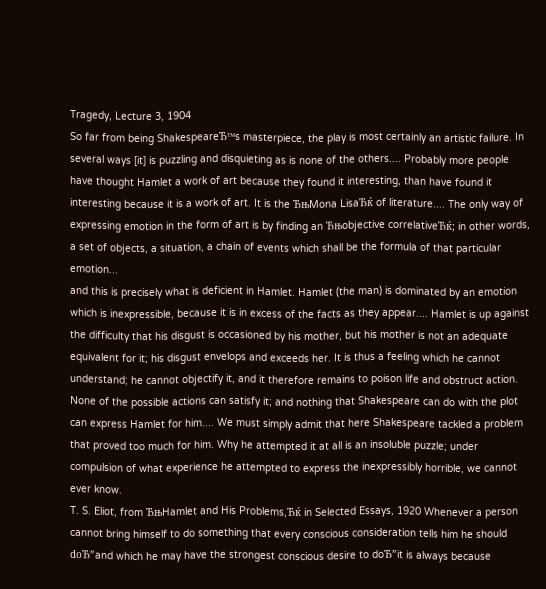Tragedy, Lecture 3, 1904
So far from being ShakespeareЂ™s masterpiece, the play is most certainly an artistic failure. In several ways [it] is puzzling and disquieting as is none of the others.... Probably more people have thought Hamlet a work of art because they found it interesting, than have found it interesting because it is a work of art. It is the ЂњMona LisaЂќ of literature.... The only way of expressing emotion in the form of art is by finding an Ђњobjective correlativeЂќ; in other words, a set of objects, a situation, a chain of events which shall be the formula of that particular emotion...
and this is precisely what is deficient in Hamlet. Hamlet (the man) is dominated by an emotion which is inexpressible, because it is in excess of the facts as they appear.... Hamlet is up against the difficulty that his disgust is occasioned by his mother, but his mother is not an adequate equivalent for it; his disgust envelops and exceeds her. It is thus a feeling which he cannot understand; he cannot objectify it, and it therefore remains to poison life and obstruct action. None of the possible actions can satisfy it; and nothing that Shakespeare can do with the plot can express Hamlet for him.... We must simply admit that here Shakespeare tackled a problem that proved too much for him. Why he attempted it at all is an insoluble puzzle; under compulsion of what experience he attempted to express the inexpressibly horrible, we cannot ever know.
T. S. Eliot, from ЂњHamlet and His Problems,Ђќ in Selected Essays, 1920 Whenever a person cannot bring himself to do something that every conscious consideration tells him he should doЂ”and which he may have the strongest conscious desire to doЂ”it is always because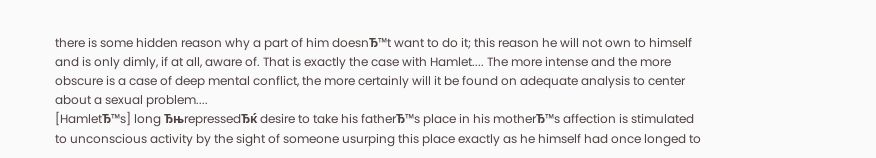there is some hidden reason why a part of him doesnЂ™t want to do it; this reason he will not own to himself and is only dimly, if at all, aware of. That is exactly the case with Hamlet.... The more intense and the more obscure is a case of deep mental conflict, the more certainly will it be found on adequate analysis to center about a sexual problem....
[HamletЂ™s] long ЂњrepressedЂќ desire to take his fatherЂ™s place in his motherЂ™s affection is stimulated to unconscious activity by the sight of someone usurping this place exactly as he himself had once longed to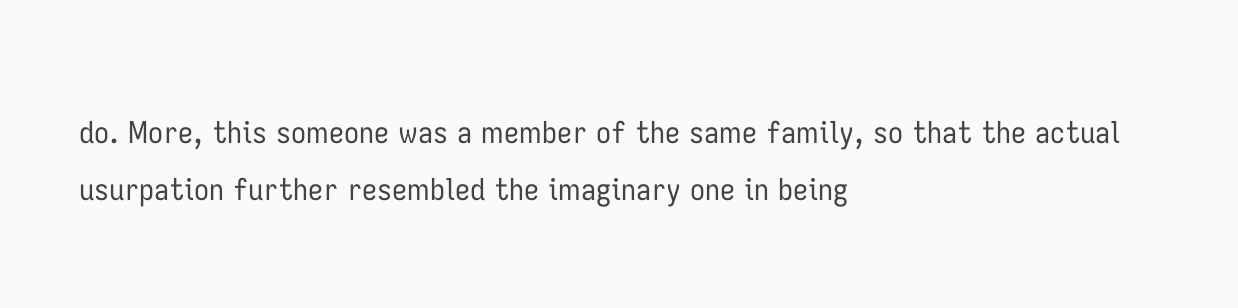do. More, this someone was a member of the same family, so that the actual usurpation further resembled the imaginary one in being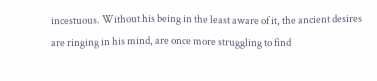incestuous. Without his being in the least aware of it, the ancient desires are ringing in his mind, are once more struggling to find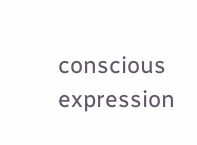conscious expression